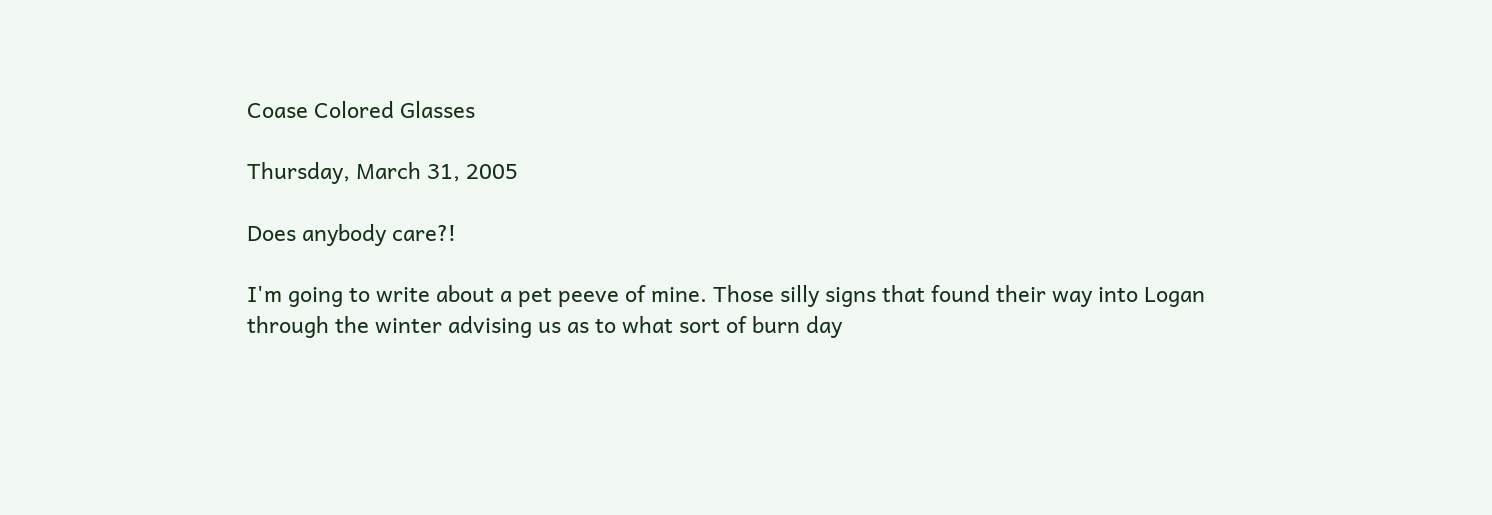Coase Colored Glasses

Thursday, March 31, 2005

Does anybody care?!

I'm going to write about a pet peeve of mine. Those silly signs that found their way into Logan through the winter advising us as to what sort of burn day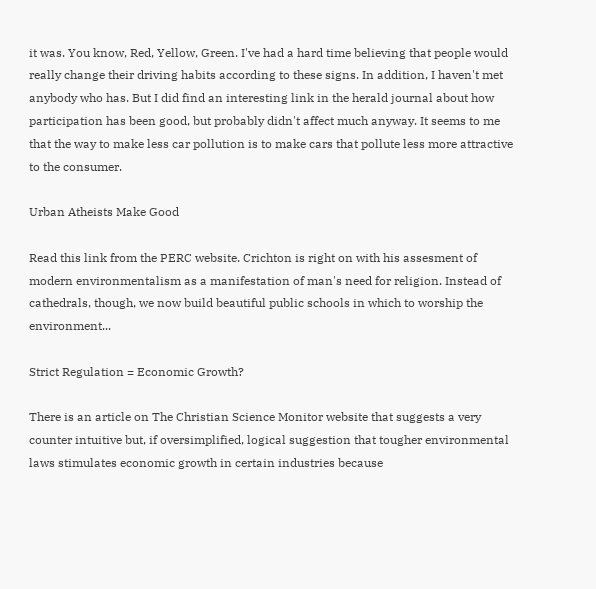it was. You know, Red, Yellow, Green. I've had a hard time believing that people would really change their driving habits according to these signs. In addition, I haven't met anybody who has. But I did find an interesting link in the herald journal about how participation has been good, but probably didn't affect much anyway. It seems to me that the way to make less car pollution is to make cars that pollute less more attractive to the consumer.

Urban Atheists Make Good

Read this link from the PERC website. Crichton is right on with his assesment of modern environmentalism as a manifestation of man's need for religion. Instead of cathedrals, though, we now build beautiful public schools in which to worship the environment...

Strict Regulation = Economic Growth?

There is an article on The Christian Science Monitor website that suggests a very counter intuitive but, if oversimplified, logical suggestion that tougher environmental laws stimulates economic growth in certain industries because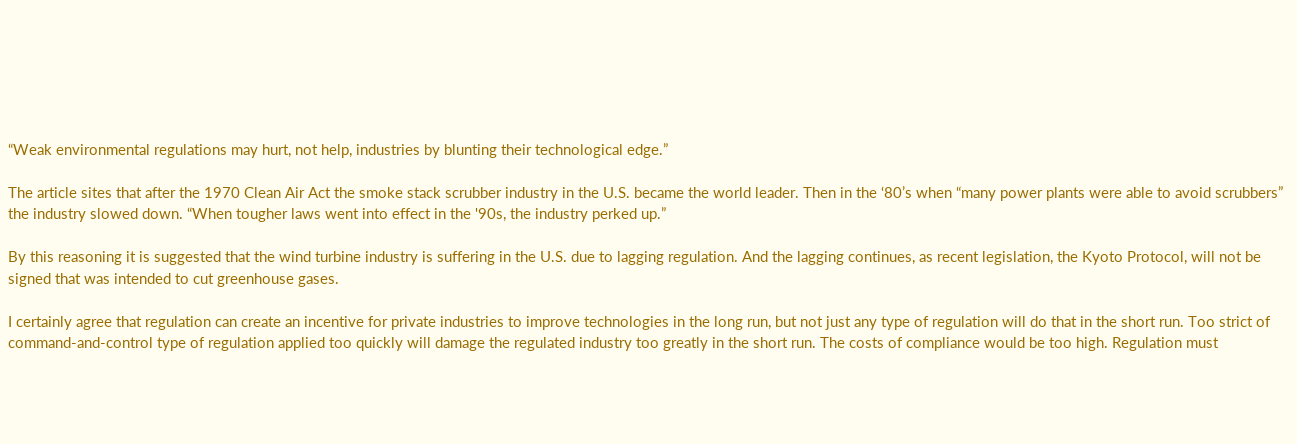“Weak environmental regulations may hurt, not help, industries by blunting their technological edge.”

The article sites that after the 1970 Clean Air Act the smoke stack scrubber industry in the U.S. became the world leader. Then in the ‘80’s when “many power plants were able to avoid scrubbers” the industry slowed down. “When tougher laws went into effect in the '90s, the industry perked up.”

By this reasoning it is suggested that the wind turbine industry is suffering in the U.S. due to lagging regulation. And the lagging continues, as recent legislation, the Kyoto Protocol, will not be signed that was intended to cut greenhouse gases.

I certainly agree that regulation can create an incentive for private industries to improve technologies in the long run, but not just any type of regulation will do that in the short run. Too strict of command-and-control type of regulation applied too quickly will damage the regulated industry too greatly in the short run. The costs of compliance would be too high. Regulation must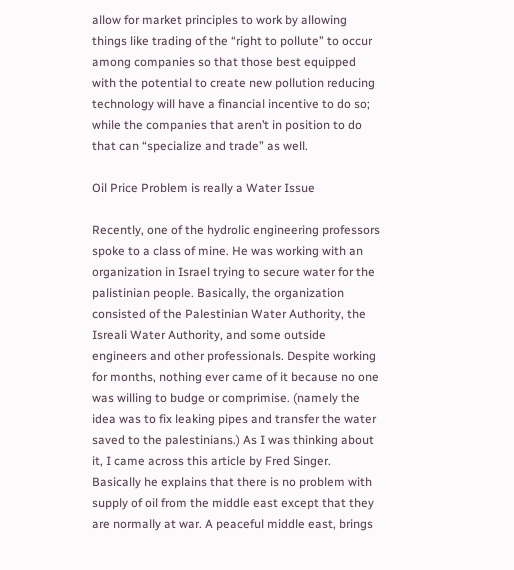allow for market principles to work by allowing things like trading of the “right to pollute” to occur among companies so that those best equipped with the potential to create new pollution reducing technology will have a financial incentive to do so; while the companies that aren’t in position to do that can “specialize and trade” as well.

Oil Price Problem is really a Water Issue

Recently, one of the hydrolic engineering professors spoke to a class of mine. He was working with an organization in Israel trying to secure water for the palistinian people. Basically, the organization consisted of the Palestinian Water Authority, the Isreali Water Authority, and some outside engineers and other professionals. Despite working for months, nothing ever came of it because no one was willing to budge or comprimise. (namely the idea was to fix leaking pipes and transfer the water saved to the palestinians.) As I was thinking about it, I came across this article by Fred Singer. Basically he explains that there is no problem with supply of oil from the middle east except that they are normally at war. A peaceful middle east, brings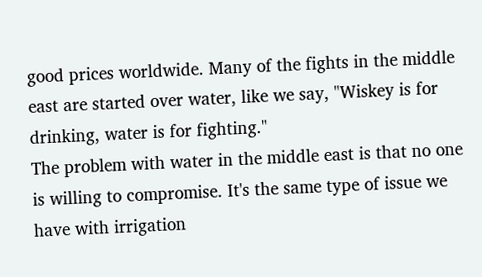good prices worldwide. Many of the fights in the middle east are started over water, like we say, "Wiskey is for drinking, water is for fighting."
The problem with water in the middle east is that no one is willing to compromise. It's the same type of issue we have with irrigation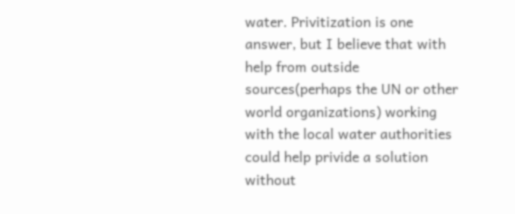water. Privitization is one answer, but I believe that with help from outside sources(perhaps the UN or other world organizations) working with the local water authorities could help privide a solution without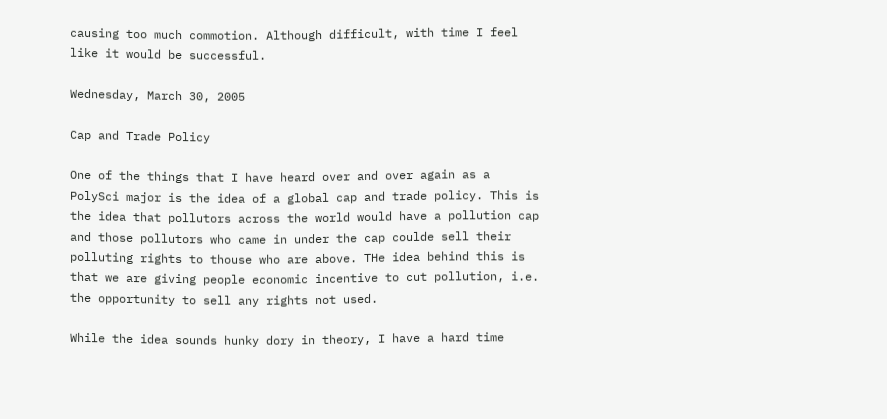causing too much commotion. Although difficult, with time I feel like it would be successful.

Wednesday, March 30, 2005

Cap and Trade Policy

One of the things that I have heard over and over again as a PolySci major is the idea of a global cap and trade policy. This is the idea that pollutors across the world would have a pollution cap and those pollutors who came in under the cap coulde sell their polluting rights to thouse who are above. THe idea behind this is that we are giving people economic incentive to cut pollution, i.e. the opportunity to sell any rights not used.

While the idea sounds hunky dory in theory, I have a hard time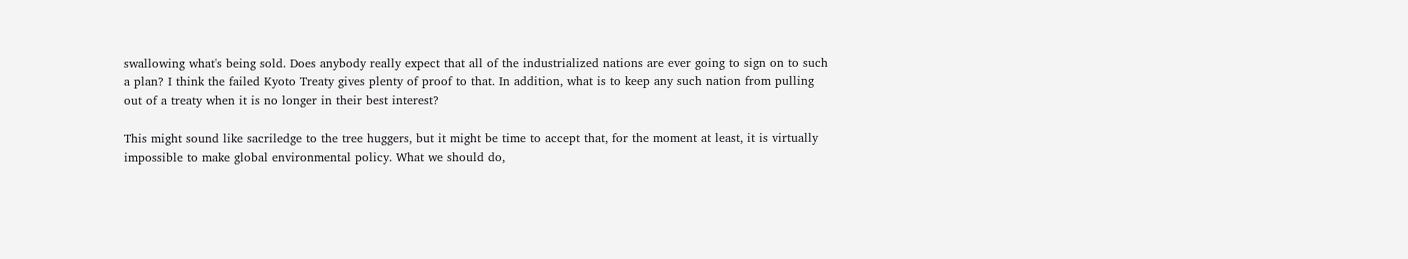swallowing what's being sold. Does anybody really expect that all of the industrialized nations are ever going to sign on to such a plan? I think the failed Kyoto Treaty gives plenty of proof to that. In addition, what is to keep any such nation from pulling out of a treaty when it is no longer in their best interest?

This might sound like sacriledge to the tree huggers, but it might be time to accept that, for the moment at least, it is virtually impossible to make global environmental policy. What we should do,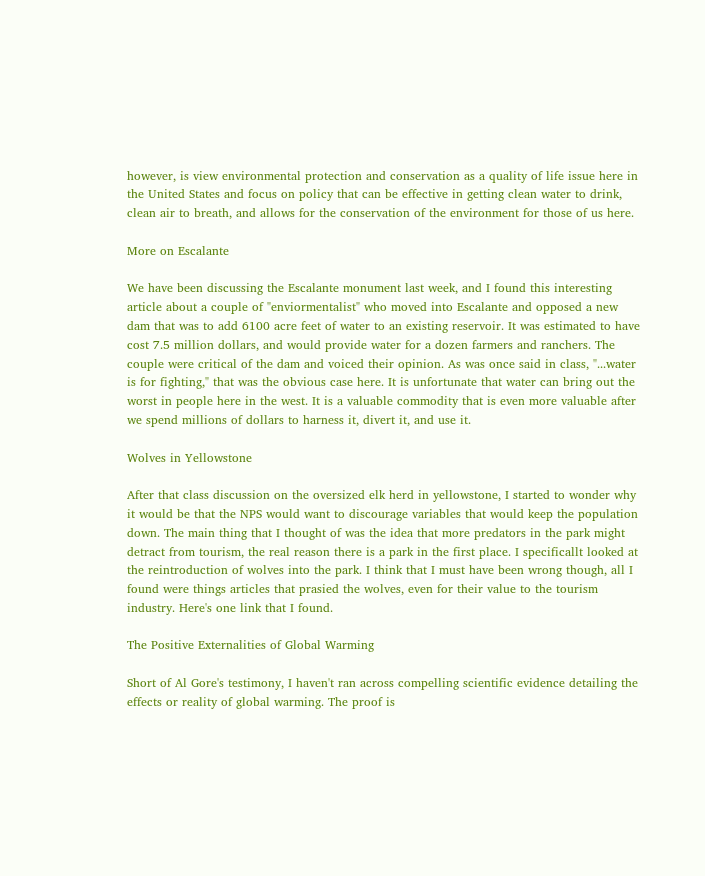however, is view environmental protection and conservation as a quality of life issue here in the United States and focus on policy that can be effective in getting clean water to drink, clean air to breath, and allows for the conservation of the environment for those of us here.

More on Escalante

We have been discussing the Escalante monument last week, and I found this interesting article about a couple of "enviormentalist" who moved into Escalante and opposed a new dam that was to add 6100 acre feet of water to an existing reservoir. It was estimated to have cost 7.5 million dollars, and would provide water for a dozen farmers and ranchers. The couple were critical of the dam and voiced their opinion. As was once said in class, "...water is for fighting," that was the obvious case here. It is unfortunate that water can bring out the worst in people here in the west. It is a valuable commodity that is even more valuable after we spend millions of dollars to harness it, divert it, and use it.

Wolves in Yellowstone

After that class discussion on the oversized elk herd in yellowstone, I started to wonder why it would be that the NPS would want to discourage variables that would keep the population down. The main thing that I thought of was the idea that more predators in the park might detract from tourism, the real reason there is a park in the first place. I specificallt looked at the reintroduction of wolves into the park. I think that I must have been wrong though, all I found were things articles that prasied the wolves, even for their value to the tourism industry. Here's one link that I found.

The Positive Externalities of Global Warming

Short of Al Gore's testimony, I haven't ran across compelling scientific evidence detailing the effects or reality of global warming. The proof is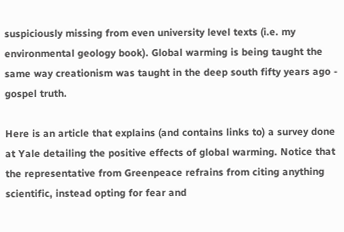suspiciously missing from even university level texts (i.e. my environmental geology book). Global warming is being taught the same way creationism was taught in the deep south fifty years ago - gospel truth.

Here is an article that explains (and contains links to) a survey done at Yale detailing the positive effects of global warming. Notice that the representative from Greenpeace refrains from citing anything scientific, instead opting for fear and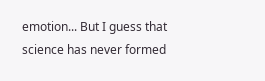emotion... But I guess that science has never formed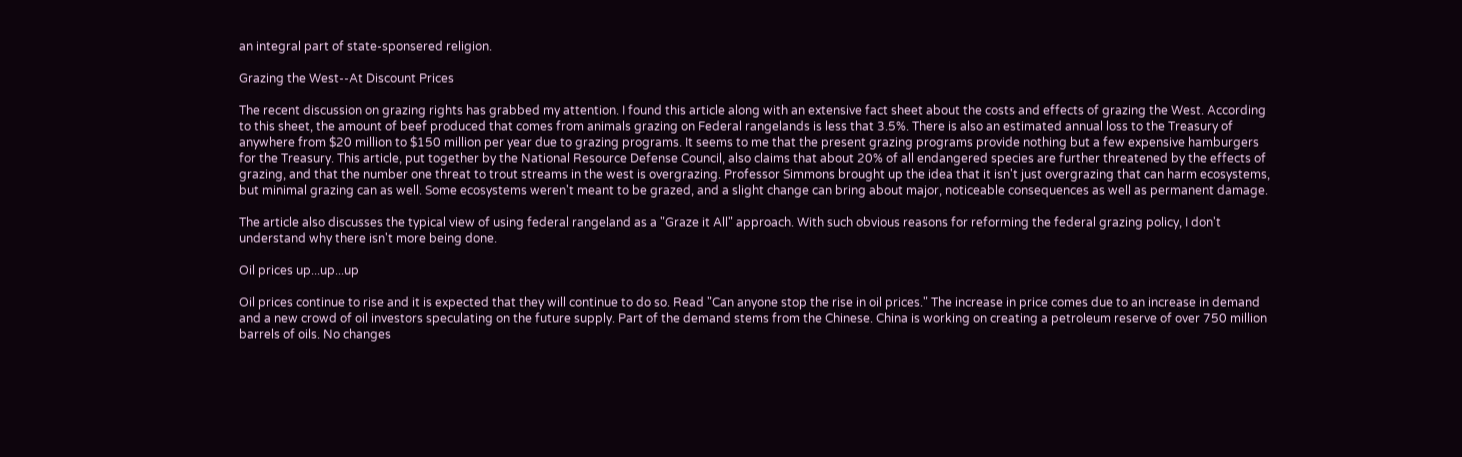an integral part of state-sponsered religion.

Grazing the West--At Discount Prices

The recent discussion on grazing rights has grabbed my attention. I found this article along with an extensive fact sheet about the costs and effects of grazing the West. According to this sheet, the amount of beef produced that comes from animals grazing on Federal rangelands is less that 3.5%. There is also an estimated annual loss to the Treasury of anywhere from $20 million to $150 million per year due to grazing programs. It seems to me that the present grazing programs provide nothing but a few expensive hamburgers for the Treasury. This article, put together by the National Resource Defense Council, also claims that about 20% of all endangered species are further threatened by the effects of grazing, and that the number one threat to trout streams in the west is overgrazing. Professor Simmons brought up the idea that it isn't just overgrazing that can harm ecosystems, but minimal grazing can as well. Some ecosystems weren't meant to be grazed, and a slight change can bring about major, noticeable consequences as well as permanent damage.

The article also discusses the typical view of using federal rangeland as a "Graze it All" approach. With such obvious reasons for reforming the federal grazing policy, I don't understand why there isn't more being done.

Oil prices up...up...up

Oil prices continue to rise and it is expected that they will continue to do so. Read "Can anyone stop the rise in oil prices." The increase in price comes due to an increase in demand and a new crowd of oil investors speculating on the future supply. Part of the demand stems from the Chinese. China is working on creating a petroleum reserve of over 750 million barrels of oils. No changes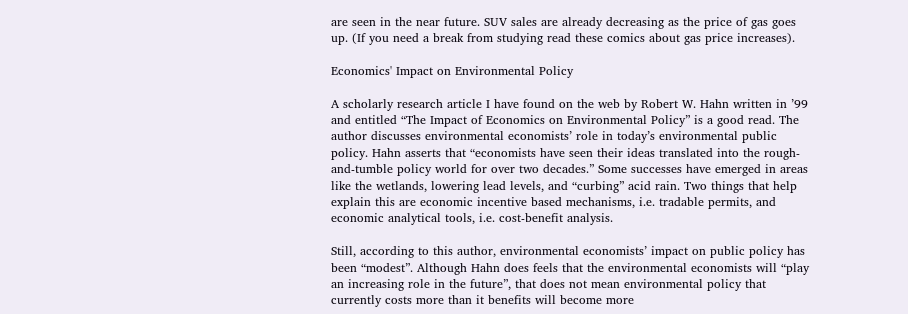are seen in the near future. SUV sales are already decreasing as the price of gas goes up. (If you need a break from studying read these comics about gas price increases).

Economics' Impact on Environmental Policy

A scholarly research article I have found on the web by Robert W. Hahn written in ’99 and entitled “The Impact of Economics on Environmental Policy” is a good read. The author discusses environmental economists’ role in today’s environmental public policy. Hahn asserts that “economists have seen their ideas translated into the rough-and-tumble policy world for over two decades.” Some successes have emerged in areas like the wetlands, lowering lead levels, and “curbing” acid rain. Two things that help explain this are economic incentive based mechanisms, i.e. tradable permits, and economic analytical tools, i.e. cost-benefit analysis.

Still, according to this author, environmental economists’ impact on public policy has been “modest”. Although Hahn does feels that the environmental economists will “play an increasing role in the future”, that does not mean environmental policy that currently costs more than it benefits will become more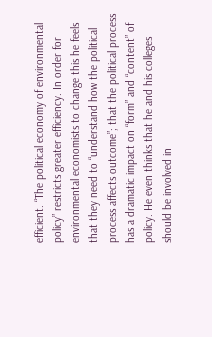efficient. “The political economy of environmental policy” restricts greater efficiency. In order for environmental economists to change this he feels that they need to “understand how the political process affects outcome”; that the political process has a dramatic impact on “form” and “content” of policy. He even thinks that he and his colleges should be involved in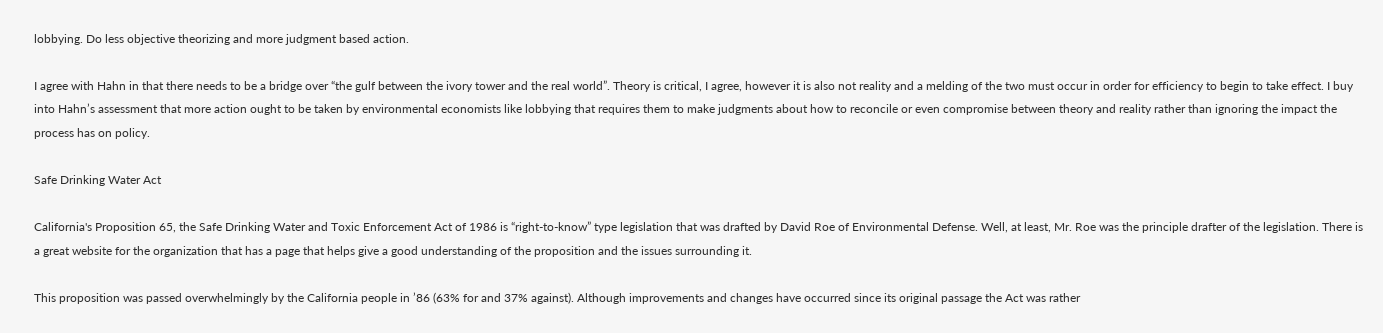lobbying. Do less objective theorizing and more judgment based action.

I agree with Hahn in that there needs to be a bridge over “the gulf between the ivory tower and the real world”. Theory is critical, I agree, however it is also not reality and a melding of the two must occur in order for efficiency to begin to take effect. I buy into Hahn’s assessment that more action ought to be taken by environmental economists like lobbying that requires them to make judgments about how to reconcile or even compromise between theory and reality rather than ignoring the impact the process has on policy.

Safe Drinking Water Act

California's Proposition 65, the Safe Drinking Water and Toxic Enforcement Act of 1986 is “right-to-know” type legislation that was drafted by David Roe of Environmental Defense. Well, at least, Mr. Roe was the principle drafter of the legislation. There is a great website for the organization that has a page that helps give a good understanding of the proposition and the issues surrounding it.

This proposition was passed overwhelmingly by the California people in ’86 (63% for and 37% against). Although improvements and changes have occurred since its original passage the Act was rather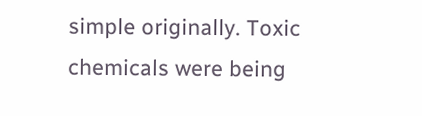simple originally. Toxic chemicals were being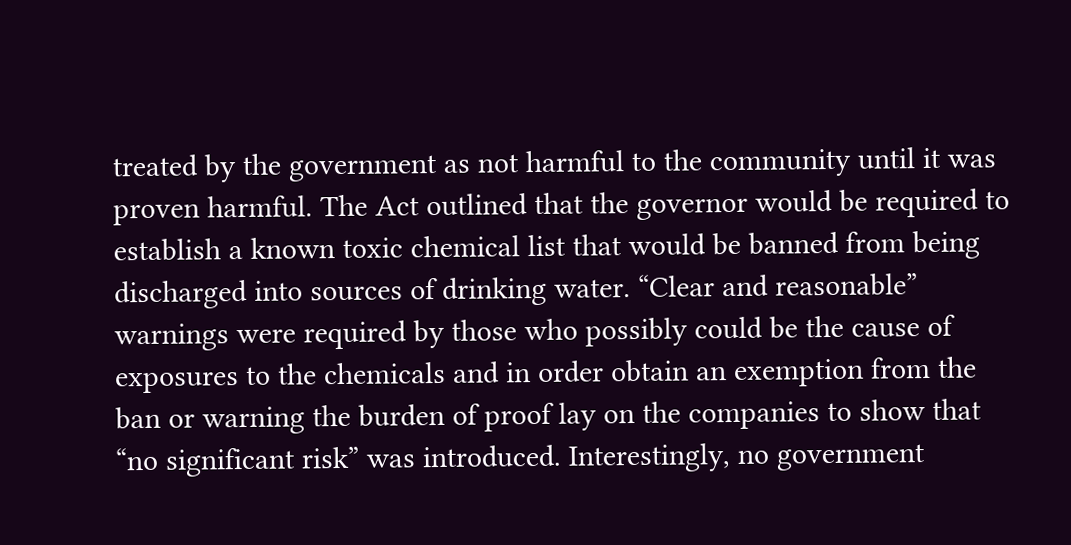treated by the government as not harmful to the community until it was proven harmful. The Act outlined that the governor would be required to establish a known toxic chemical list that would be banned from being discharged into sources of drinking water. “Clear and reasonable” warnings were required by those who possibly could be the cause of exposures to the chemicals and in order obtain an exemption from the ban or warning the burden of proof lay on the companies to show that “no significant risk” was introduced. Interestingly, no government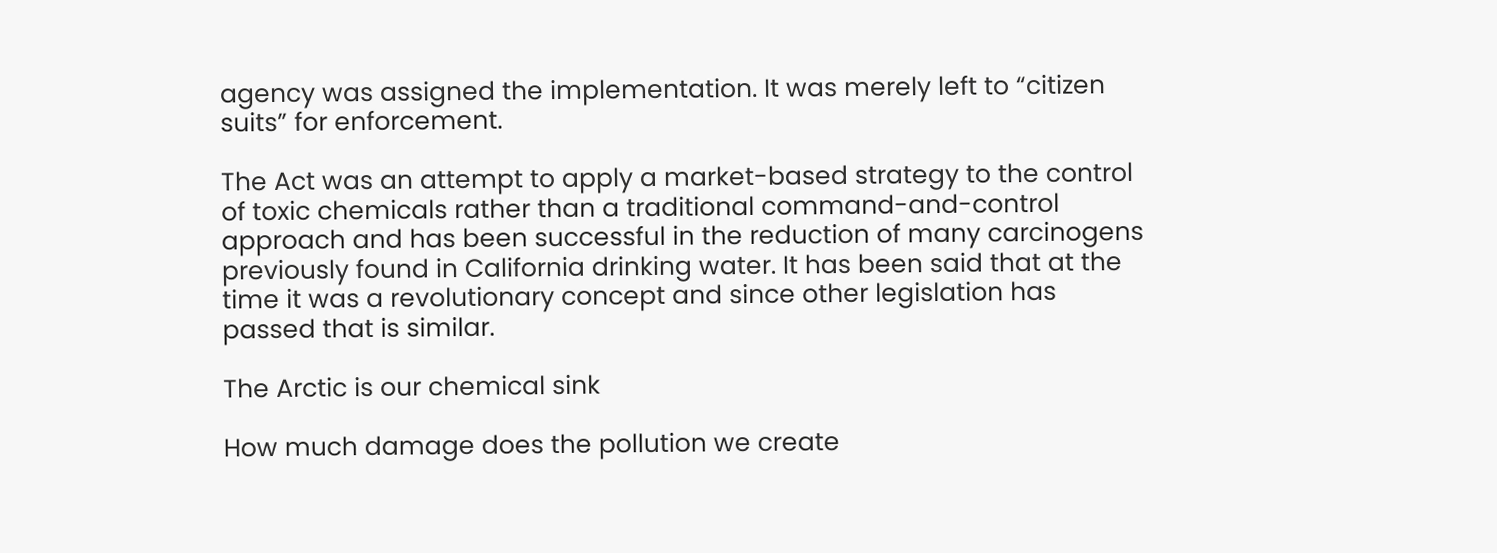agency was assigned the implementation. It was merely left to “citizen suits” for enforcement.

The Act was an attempt to apply a market-based strategy to the control of toxic chemicals rather than a traditional command-and-control approach and has been successful in the reduction of many carcinogens previously found in California drinking water. It has been said that at the time it was a revolutionary concept and since other legislation has passed that is similar.

The Arctic is our chemical sink

How much damage does the pollution we create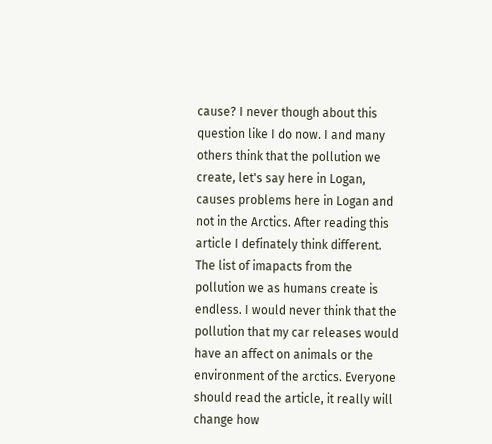cause? I never though about this question like I do now. I and many others think that the pollution we create, let's say here in Logan, causes problems here in Logan and not in the Arctics. After reading this article I definately think different. The list of imapacts from the pollution we as humans create is endless. I would never think that the pollution that my car releases would have an affect on animals or the environment of the arctics. Everyone should read the article, it really will change how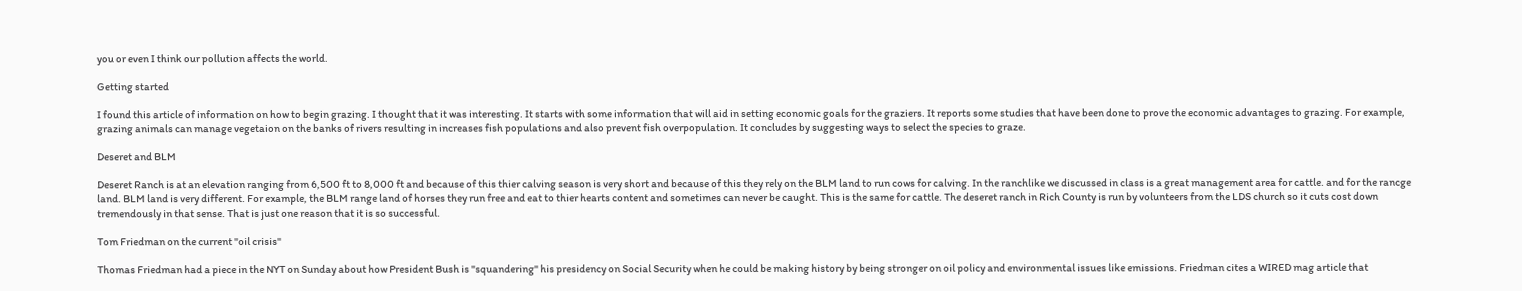you or even I think our pollution affects the world.

Getting started

I found this article of information on how to begin grazing. I thought that it was interesting. It starts with some information that will aid in setting economic goals for the graziers. It reports some studies that have been done to prove the economic advantages to grazing. For example, grazing animals can manage vegetaion on the banks of rivers resulting in increases fish populations and also prevent fish overpopulation. It concludes by suggesting ways to select the species to graze.

Deseret and BLM

Deseret Ranch is at an elevation ranging from 6,500 ft to 8,000 ft and because of this thier calving season is very short and because of this they rely on the BLM land to run cows for calving. In the ranchlike we discussed in class is a great management area for cattle. and for the rancge land. BLM land is very different. For example, the BLM range land of horses they run free and eat to thier hearts content and sometimes can never be caught. This is the same for cattle. The deseret ranch in Rich County is run by volunteers from the LDS church so it cuts cost down tremendously in that sense. That is just one reason that it is so successful.

Tom Friedman on the current "oil crisis"

Thomas Friedman had a piece in the NYT on Sunday about how President Bush is "squandering" his presidency on Social Security when he could be making history by being stronger on oil policy and environmental issues like emissions. Friedman cites a WIRED mag article that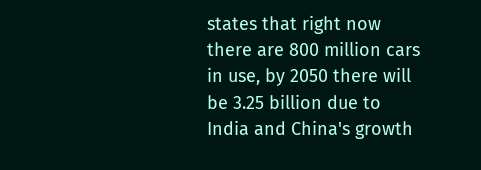states that right now there are 800 million cars in use, by 2050 there will be 3.25 billion due to India and China's growth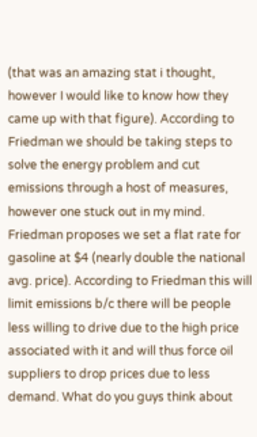(that was an amazing stat i thought, however I would like to know how they came up with that figure). According to Friedman we should be taking steps to solve the energy problem and cut emissions through a host of measures, however one stuck out in my mind. Friedman proposes we set a flat rate for gasoline at $4 (nearly double the national avg. price). According to Friedman this will limit emissions b/c there will be people less willing to drive due to the high price associated with it and will thus force oil suppliers to drop prices due to less demand. What do you guys think about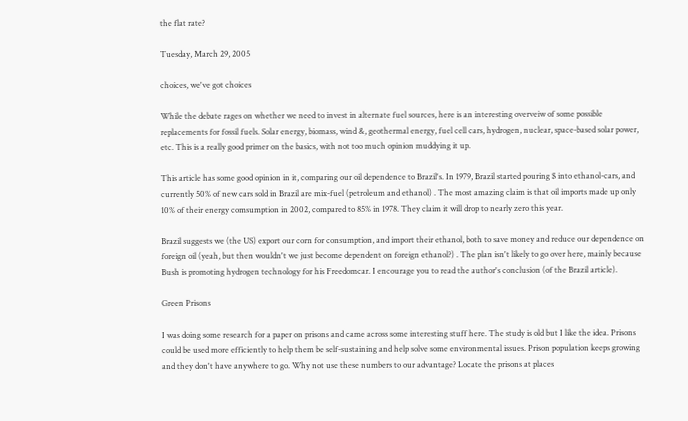the flat rate?

Tuesday, March 29, 2005

choices, we've got choices

While the debate rages on whether we need to invest in alternate fuel sources, here is an interesting overveiw of some possible replacements for fossil fuels. Solar energy, biomass, wind &, geothermal energy, fuel cell cars, hydrogen, nuclear, space-based solar power, etc. This is a really good primer on the basics, with not too much opinion muddying it up.

This article has some good opinion in it, comparing our oil dependence to Brazil's. In 1979, Brazil started pouring $ into ethanol-cars, and currently 50% of new cars sold in Brazil are mix-fuel (petroleum and ethanol) . The most amazing claim is that oil imports made up only 10% of their energy comsumption in 2002, compared to 85% in 1978. They claim it will drop to nearly zero this year.

Brazil suggests we (the US) export our corn for consumption, and import their ethanol, both to save money and reduce our dependence on foreign oil (yeah, but then wouldn't we just become dependent on foreign ethanol?) . The plan isn't likely to go over here, mainly because Bush is promoting hydrogen technology for his Freedomcar. I encourage you to read the author's conclusion (of the Brazil article).

Green Prisons

I was doing some research for a paper on prisons and came across some interesting stuff here. The study is old but I like the idea. Prisons could be used more efficiently to help them be self-sustaining and help solve some environmental issues. Prison population keeps growing and they don't have anywhere to go. Why not use these numbers to our advantage? Locate the prisons at places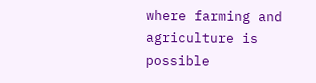where farming and agriculture is possible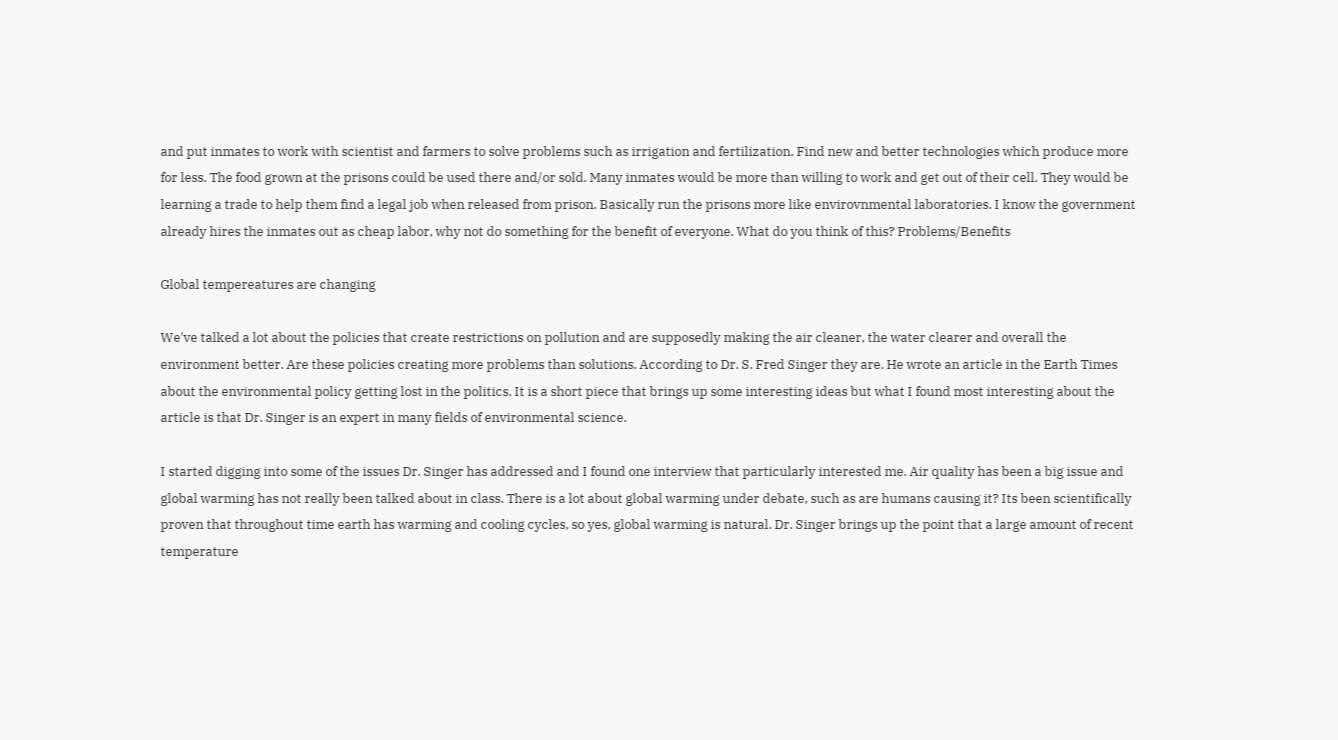and put inmates to work with scientist and farmers to solve problems such as irrigation and fertilization. Find new and better technologies which produce more for less. The food grown at the prisons could be used there and/or sold. Many inmates would be more than willing to work and get out of their cell. They would be learning a trade to help them find a legal job when released from prison. Basically run the prisons more like envirovnmental laboratories. I know the government already hires the inmates out as cheap labor, why not do something for the benefit of everyone. What do you think of this? Problems/Benefits

Global tempereatures are changing

We've talked a lot about the policies that create restrictions on pollution and are supposedly making the air cleaner, the water clearer and overall the environment better. Are these policies creating more problems than solutions. According to Dr. S. Fred Singer they are. He wrote an article in the Earth Times about the environmental policy getting lost in the politics. It is a short piece that brings up some interesting ideas but what I found most interesting about the article is that Dr. Singer is an expert in many fields of environmental science.

I started digging into some of the issues Dr. Singer has addressed and I found one interview that particularly interested me. Air quality has been a big issue and global warming has not really been talked about in class. There is a lot about global warming under debate, such as are humans causing it? Its been scientifically proven that throughout time earth has warming and cooling cycles, so yes, global warming is natural. Dr. Singer brings up the point that a large amount of recent temperature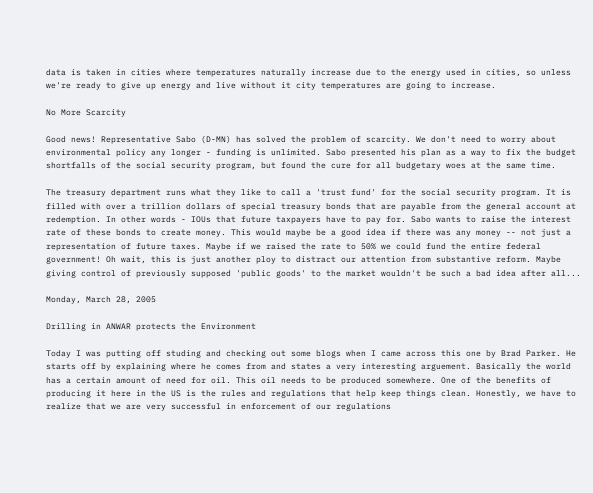data is taken in cities where temperatures naturally increase due to the energy used in cities, so unless we're ready to give up energy and live without it city temperatures are going to increase.

No More Scarcity

Good news! Representative Sabo (D-MN) has solved the problem of scarcity. We don't need to worry about environmental policy any longer - funding is unlimited. Sabo presented his plan as a way to fix the budget shortfalls of the social security program, but found the cure for all budgetary woes at the same time.

The treasury department runs what they like to call a 'trust fund' for the social security program. It is filled with over a trillion dollars of special treasury bonds that are payable from the general account at redemption. In other words - IOUs that future taxpayers have to pay for. Sabo wants to raise the interest rate of these bonds to create money. This would maybe be a good idea if there was any money -- not just a representation of future taxes. Maybe if we raised the rate to 50% we could fund the entire federal government! Oh wait, this is just another ploy to distract our attention from substantive reform. Maybe giving control of previously supposed 'public goods' to the market wouldn't be such a bad idea after all...

Monday, March 28, 2005

Drilling in ANWAR protects the Environment

Today I was putting off studing and checking out some blogs when I came across this one by Brad Parker. He starts off by explaining where he comes from and states a very interesting arguement. Basically the world has a certain amount of need for oil. This oil needs to be produced somewhere. One of the benefits of producing it here in the US is the rules and regulations that help keep things clean. Honestly, we have to realize that we are very successful in enforcement of our regulations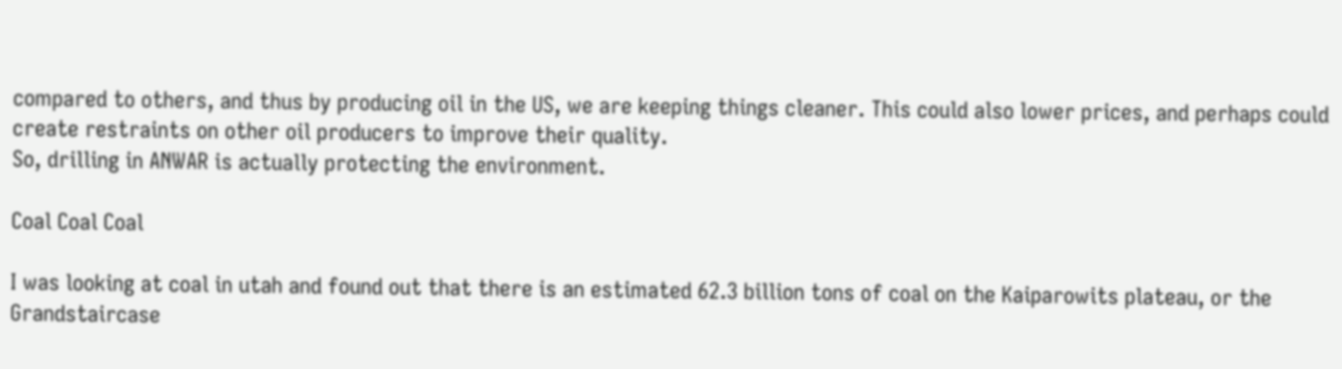compared to others, and thus by producing oil in the US, we are keeping things cleaner. This could also lower prices, and perhaps could create restraints on other oil producers to improve their quality.
So, drilling in ANWAR is actually protecting the environment.

Coal Coal Coal

I was looking at coal in utah and found out that there is an estimated 62.3 billion tons of coal on the Kaiparowits plateau, or the Grandstaircase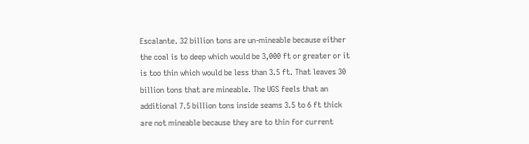Escalante. 32 billion tons are un-mineable because either the coal is to deep which would be 3,000 ft or greater or it is too thin which would be less than 3.5 ft. That leaves 30 billion tons that are mineable. The UGS feels that an additional 7.5 billion tons inside seams 3.5 to 6 ft thick are not mineable because they are to thin for current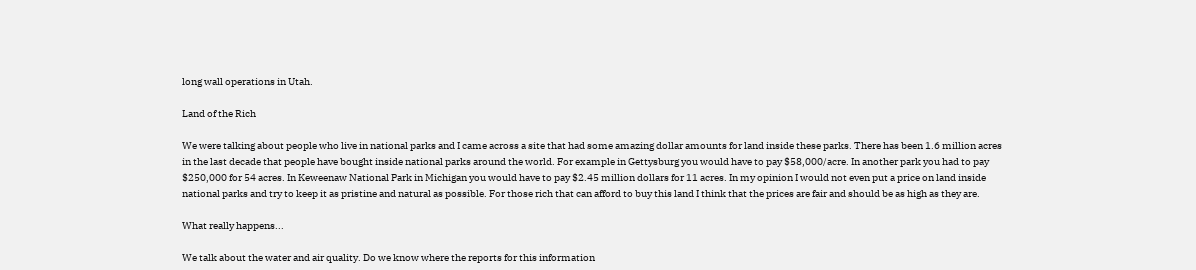long wall operations in Utah.

Land of the Rich

We were talking about people who live in national parks and I came across a site that had some amazing dollar amounts for land inside these parks. There has been 1.6 million acres in the last decade that people have bought inside national parks around the world. For example in Gettysburg you would have to pay $58,000/acre. In another park you had to pay $250,000 for 54 acres. In Keweenaw National Park in Michigan you would have to pay $2.45 million dollars for 11 acres. In my opinion I would not even put a price on land inside national parks and try to keep it as pristine and natural as possible. For those rich that can afford to buy this land I think that the prices are fair and should be as high as they are.

What really happens...

We talk about the water and air quality. Do we know where the reports for this information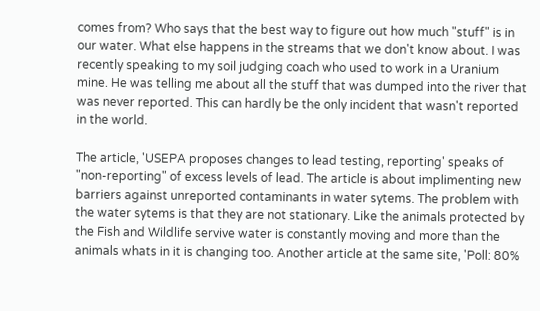comes from? Who says that the best way to figure out how much "stuff" is in our water. What else happens in the streams that we don't know about. I was recently speaking to my soil judging coach who used to work in a Uranium mine. He was telling me about all the stuff that was dumped into the river that was never reported. This can hardly be the only incident that wasn't reported in the world.

The article, 'USEPA proposes changes to lead testing, reporting' speaks of "non-reporting" of excess levels of lead. The article is about implimenting new barriers against unreported contaminants in water sytems. The problem with the water sytems is that they are not stationary. Like the animals protected by the Fish and Wildlife servive water is constantly moving and more than the animals whats in it is changing too. Another article at the same site, 'Poll: 80%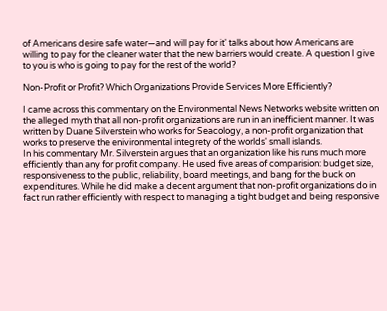of Americans desire safe water—and will pay for it' talks about how Americans are willing to pay for the cleaner water that the new barriers would create. A question I give to you is who is going to pay for the rest of the world?

Non-Profit or Profit? Which Organizations Provide Services More Efficiently?

I came across this commentary on the Environmental News Networks website written on the alleged myth that all non-profit organizations are run in an inefficient manner. It was written by Duane Silverstein who works for Seacology, a non-profit organization that works to preserve the enivironmental integrety of the worlds' small islands.
In his commentary Mr. Silverstein argues that an organization like his runs much more efficiently than any for profit company. He used five areas of comparision: budget size, responsiveness to the public, reliability, board meetings, and bang for the buck on expenditures. While he did make a decent argument that non-profit organizations do in fact run rather efficiently with respect to managing a tight budget and being responsive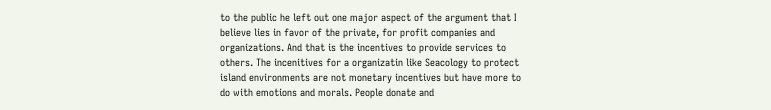to the public he left out one major aspect of the argument that I believe lies in favor of the private, for profit companies and organizations. And that is the incentives to provide services to others. The incenitives for a organizatin like Seacology to protect island environments are not monetary incentives but have more to do with emotions and morals. People donate and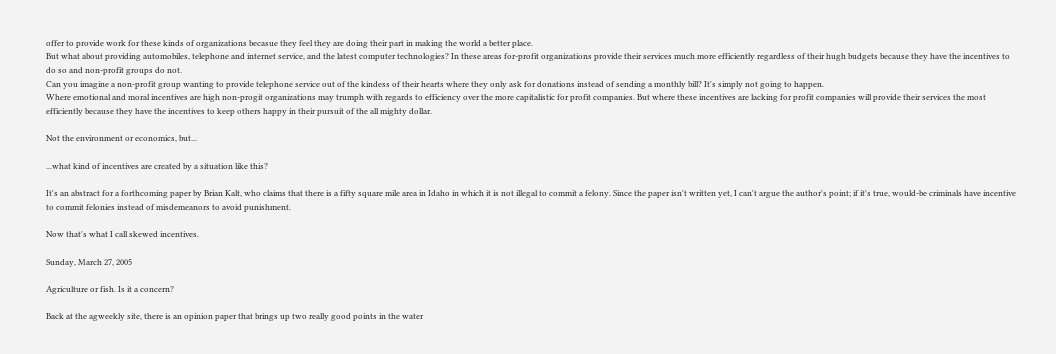offer to provide work for these kinds of organizations becasue they feel they are doing their part in making the world a better place.
But what about providing automobiles, telephone and internet service, and the latest computer technologies? In these areas for-profit organizations provide their services much more efficiently regardless of their hugh budgets because they have the incentives to do so and non-profit groups do not.
Can you imagine a non-profit group wanting to provide telephone service out of the kindess of their hearts where they only ask for donations instead of sending a monthly bill? It's simply not going to happen.
Where emotional and moral incentives are high non-progit organizations may trumph with regards to efficiency over the more capitalistic for profit companies. But where these incentives are lacking for profit companies will provide their services the most efficiently because they have the incentives to keep others happy in their pursuit of the all mighty dollar.

Not the environment or economics, but...

...what kind of incentives are created by a situation like this?

It's an abstract for a forthcoming paper by Brian Kalt, who claims that there is a fifty square mile area in Idaho in which it is not illegal to commit a felony. Since the paper isn't written yet, I can't argue the author's point; if it's true, would-be criminals have incentive to commit felonies instead of misdemeanors to avoid punishment.

Now that's what I call skewed incentives.

Sunday, March 27, 2005

Agriculture or fish. Is it a concern?

Back at the agweekly site, there is an opinion paper that brings up two really good points in the water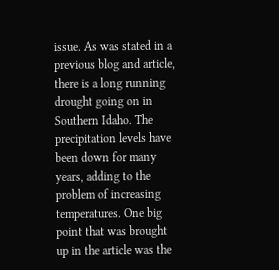issue. As was stated in a previous blog and article, there is a long running drought going on in Southern Idaho. The precipitation levels have been down for many years, adding to the problem of increasing temperatures. One big point that was brought up in the article was the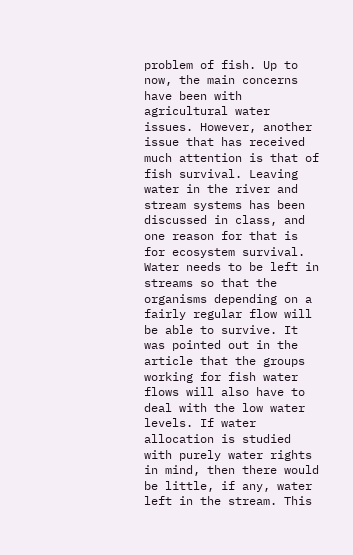problem of fish. Up to now, the main concerns have been with agricultural water issues. However, another issue that has received much attention is that of fish survival. Leaving water in the river and stream systems has been discussed in class, and one reason for that is for ecosystem survival. Water needs to be left in streams so that the organisms depending on a fairly regular flow will be able to survive. It was pointed out in the article that the groups working for fish water flows will also have to deal with the low water levels. If water allocation is studied with purely water rights in mind, then there would be little, if any, water left in the stream. This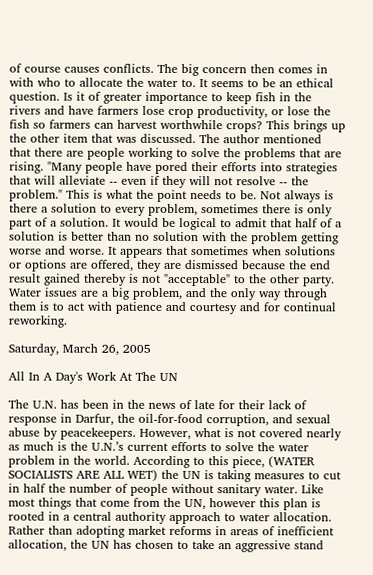of course causes conflicts. The big concern then comes in with who to allocate the water to. It seems to be an ethical question. Is it of greater importance to keep fish in the rivers and have farmers lose crop productivity, or lose the fish so farmers can harvest worthwhile crops? This brings up the other item that was discussed. The author mentioned that there are people working to solve the problems that are rising. "Many people have pored their efforts into strategies that will alleviate -- even if they will not resolve -- the problem." This is what the point needs to be. Not always is there a solution to every problem, sometimes there is only part of a solution. It would be logical to admit that half of a solution is better than no solution with the problem getting worse and worse. It appears that sometimes when solutions or options are offered, they are dismissed because the end result gained thereby is not "acceptable" to the other party. Water issues are a big problem, and the only way through them is to act with patience and courtesy and for continual reworking.

Saturday, March 26, 2005

All In A Day's Work At The UN

The U.N. has been in the news of late for their lack of response in Darfur, the oil-for-food corruption, and sexual abuse by peacekeepers. However, what is not covered nearly as much is the U.N.’s current efforts to solve the water problem in the world. According to this piece, (WATER SOCIALISTS ARE ALL WET) the UN is taking measures to cut in half the number of people without sanitary water. Like most things that come from the UN, however this plan is rooted in a central authority approach to water allocation. Rather than adopting market reforms in areas of inefficient allocation, the UN has chosen to take an aggressive stand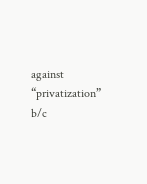against “privatization” b/c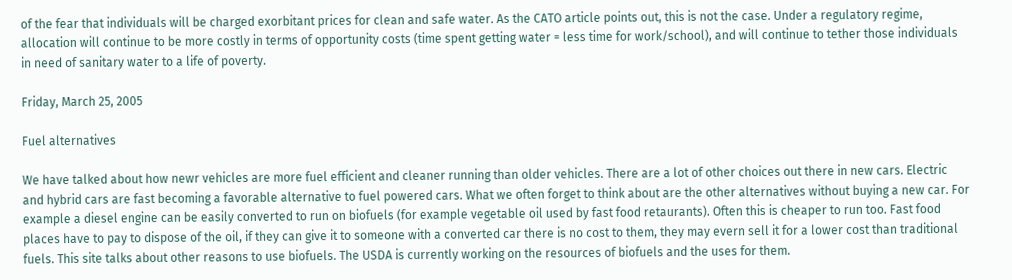of the fear that individuals will be charged exorbitant prices for clean and safe water. As the CATO article points out, this is not the case. Under a regulatory regime, allocation will continue to be more costly in terms of opportunity costs (time spent getting water = less time for work/school), and will continue to tether those individuals in need of sanitary water to a life of poverty.

Friday, March 25, 2005

Fuel alternatives

We have talked about how newr vehicles are more fuel efficient and cleaner running than older vehicles. There are a lot of other choices out there in new cars. Electric and hybrid cars are fast becoming a favorable alternative to fuel powered cars. What we often forget to think about are the other alternatives without buying a new car. For example a diesel engine can be easily converted to run on biofuels (for example vegetable oil used by fast food retaurants). Often this is cheaper to run too. Fast food places have to pay to dispose of the oil, if they can give it to someone with a converted car there is no cost to them, they may evern sell it for a lower cost than traditional fuels. This site talks about other reasons to use biofuels. The USDA is currently working on the resources of biofuels and the uses for them.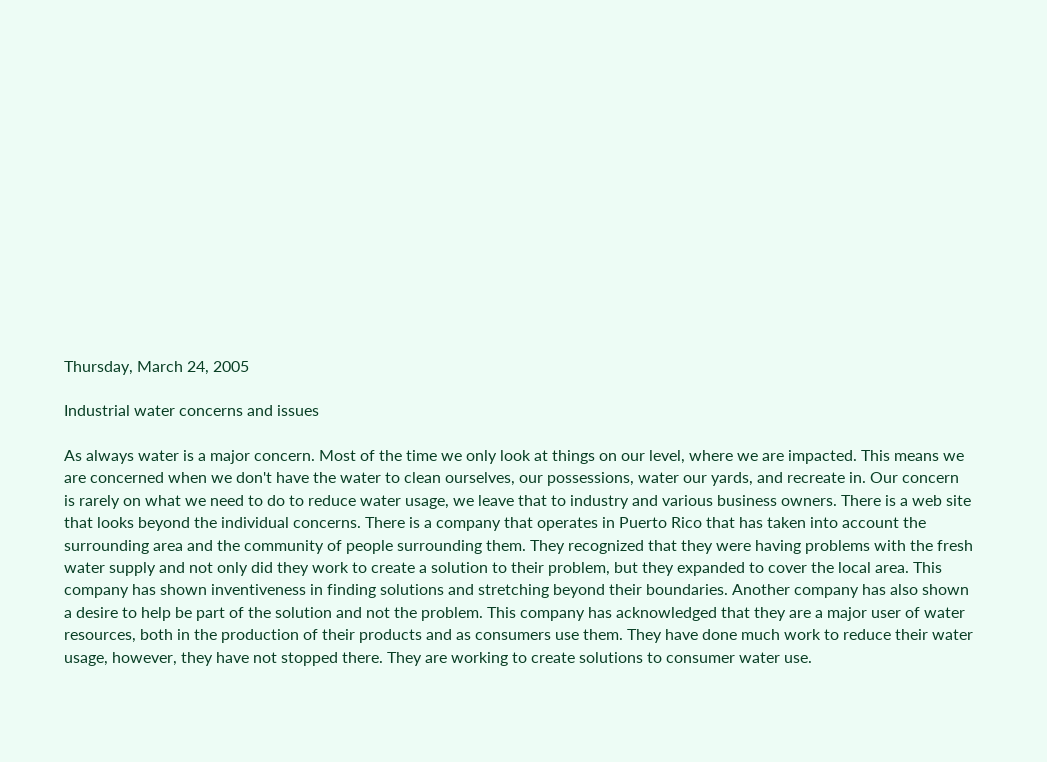Thursday, March 24, 2005

Industrial water concerns and issues

As always water is a major concern. Most of the time we only look at things on our level, where we are impacted. This means we are concerned when we don't have the water to clean ourselves, our possessions, water our yards, and recreate in. Our concern is rarely on what we need to do to reduce water usage, we leave that to industry and various business owners. There is a web site that looks beyond the individual concerns. There is a company that operates in Puerto Rico that has taken into account the surrounding area and the community of people surrounding them. They recognized that they were having problems with the fresh water supply and not only did they work to create a solution to their problem, but they expanded to cover the local area. This company has shown inventiveness in finding solutions and stretching beyond their boundaries. Another company has also shown a desire to help be part of the solution and not the problem. This company has acknowledged that they are a major user of water resources, both in the production of their products and as consumers use them. They have done much work to reduce their water usage, however, they have not stopped there. They are working to create solutions to consumer water use.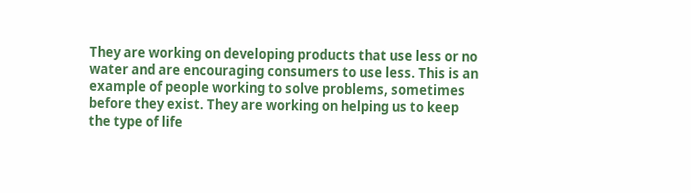They are working on developing products that use less or no water and are encouraging consumers to use less. This is an example of people working to solve problems, sometimes before they exist. They are working on helping us to keep the type of life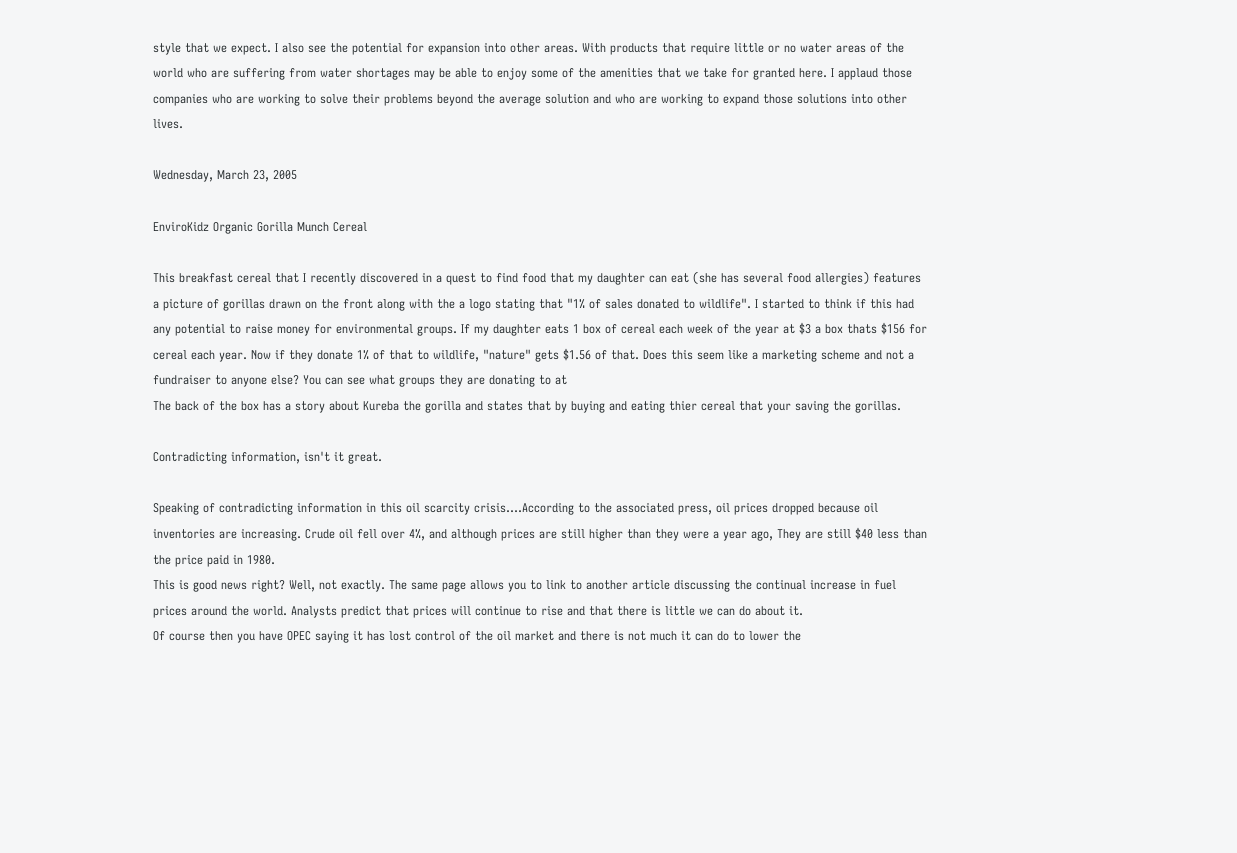style that we expect. I also see the potential for expansion into other areas. With products that require little or no water areas of the world who are suffering from water shortages may be able to enjoy some of the amenities that we take for granted here. I applaud those companies who are working to solve their problems beyond the average solution and who are working to expand those solutions into other lives.

Wednesday, March 23, 2005

EnviroKidz Organic Gorilla Munch Cereal

This breakfast cereal that I recently discovered in a quest to find food that my daughter can eat (she has several food allergies) features a picture of gorillas drawn on the front along with the a logo stating that "1% of sales donated to wildlife". I started to think if this had any potential to raise money for environmental groups. If my daughter eats 1 box of cereal each week of the year at $3 a box thats $156 for cereal each year. Now if they donate 1% of that to wildlife, "nature" gets $1.56 of that. Does this seem like a marketing scheme and not a fundraiser to anyone else? You can see what groups they are donating to at
The back of the box has a story about Kureba the gorilla and states that by buying and eating thier cereal that your saving the gorillas.

Contradicting information, isn't it great.

Speaking of contradicting information in this oil scarcity crisis….According to the associated press, oil prices dropped because oil inventories are increasing. Crude oil fell over 4%, and although prices are still higher than they were a year ago, They are still $40 less than the price paid in 1980.
This is good news right? Well, not exactly. The same page allows you to link to another article discussing the continual increase in fuel prices around the world. Analysts predict that prices will continue to rise and that there is little we can do about it.
Of course then you have OPEC saying it has lost control of the oil market and there is not much it can do to lower the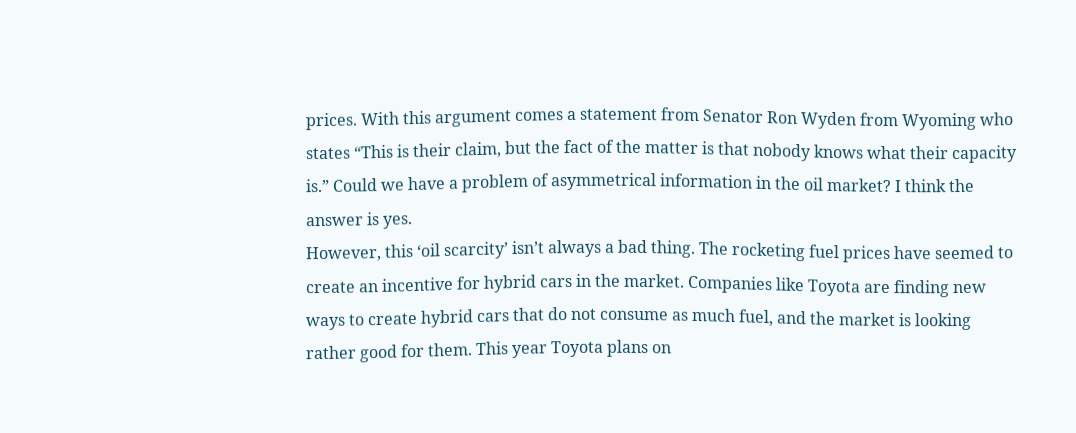prices. With this argument comes a statement from Senator Ron Wyden from Wyoming who states “This is their claim, but the fact of the matter is that nobody knows what their capacity is.” Could we have a problem of asymmetrical information in the oil market? I think the answer is yes.
However, this ‘oil scarcity’ isn’t always a bad thing. The rocketing fuel prices have seemed to create an incentive for hybrid cars in the market. Companies like Toyota are finding new ways to create hybrid cars that do not consume as much fuel, and the market is looking rather good for them. This year Toyota plans on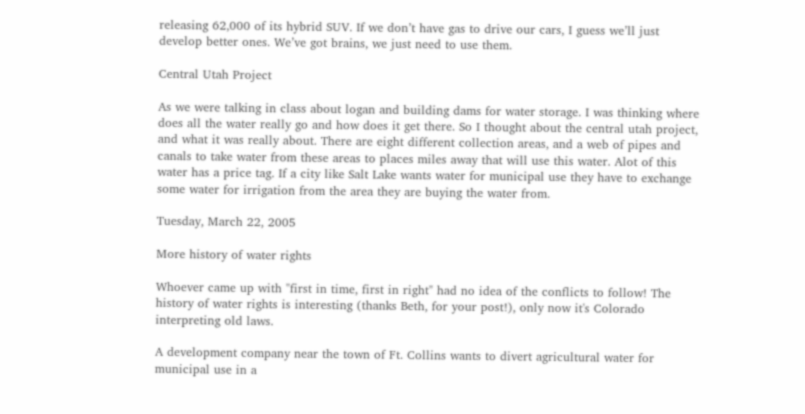releasing 62,000 of its hybrid SUV. If we don’t have gas to drive our cars, I guess we’ll just develop better ones. We’ve got brains, we just need to use them.

Central Utah Project

As we were talking in class about logan and building dams for water storage. I was thinking where does all the water really go and how does it get there. So I thought about the central utah project, and what it was really about. There are eight different collection areas, and a web of pipes and canals to take water from these areas to places miles away that will use this water. Alot of this water has a price tag. If a city like Salt Lake wants water for municipal use they have to exchange some water for irrigation from the area they are buying the water from.

Tuesday, March 22, 2005

More history of water rights

Whoever came up with "first in time, first in right" had no idea of the conflicts to follow! The history of water rights is interesting (thanks Beth, for your post!), only now it's Colorado interpreting old laws.

A development company near the town of Ft. Collins wants to divert agricultural water for municipal use in a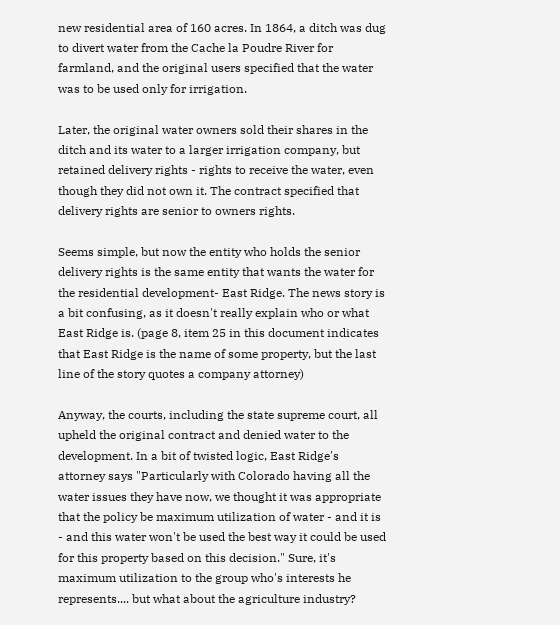new residential area of 160 acres. In 1864, a ditch was dug to divert water from the Cache la Poudre River for farmland, and the original users specified that the water was to be used only for irrigation.

Later, the original water owners sold their shares in the ditch and its water to a larger irrigation company, but retained delivery rights - rights to receive the water, even though they did not own it. The contract specified that delivery rights are senior to owners rights.

Seems simple, but now the entity who holds the senior delivery rights is the same entity that wants the water for the residential development- East Ridge. The news story is a bit confusing, as it doesn't really explain who or what East Ridge is. (page 8, item 25 in this document indicates that East Ridge is the name of some property, but the last line of the story quotes a company attorney)

Anyway, the courts, including the state supreme court, all upheld the original contract and denied water to the development. In a bit of twisted logic, East Ridge's attorney says "Particularly with Colorado having all the water issues they have now, we thought it was appropriate that the policy be maximum utilization of water - and it is - and this water won't be used the best way it could be used for this property based on this decision." Sure, it's maximum utilization to the group who's interests he represents.... but what about the agriculture industry?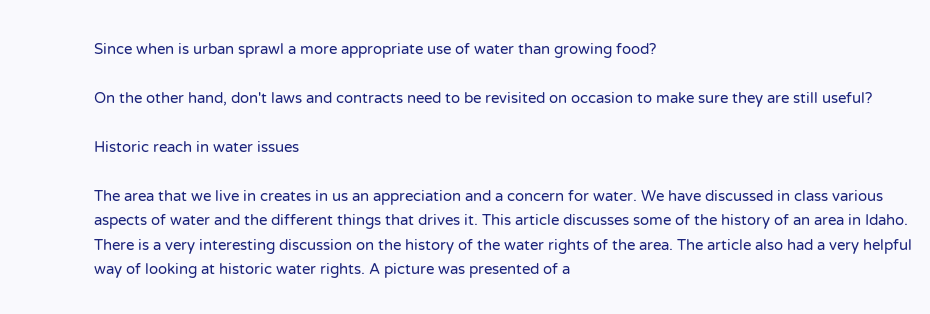Since when is urban sprawl a more appropriate use of water than growing food?

On the other hand, don't laws and contracts need to be revisited on occasion to make sure they are still useful?

Historic reach in water issues

The area that we live in creates in us an appreciation and a concern for water. We have discussed in class various aspects of water and the different things that drives it. This article discusses some of the history of an area in Idaho. There is a very interesting discussion on the history of the water rights of the area. The article also had a very helpful way of looking at historic water rights. A picture was presented of a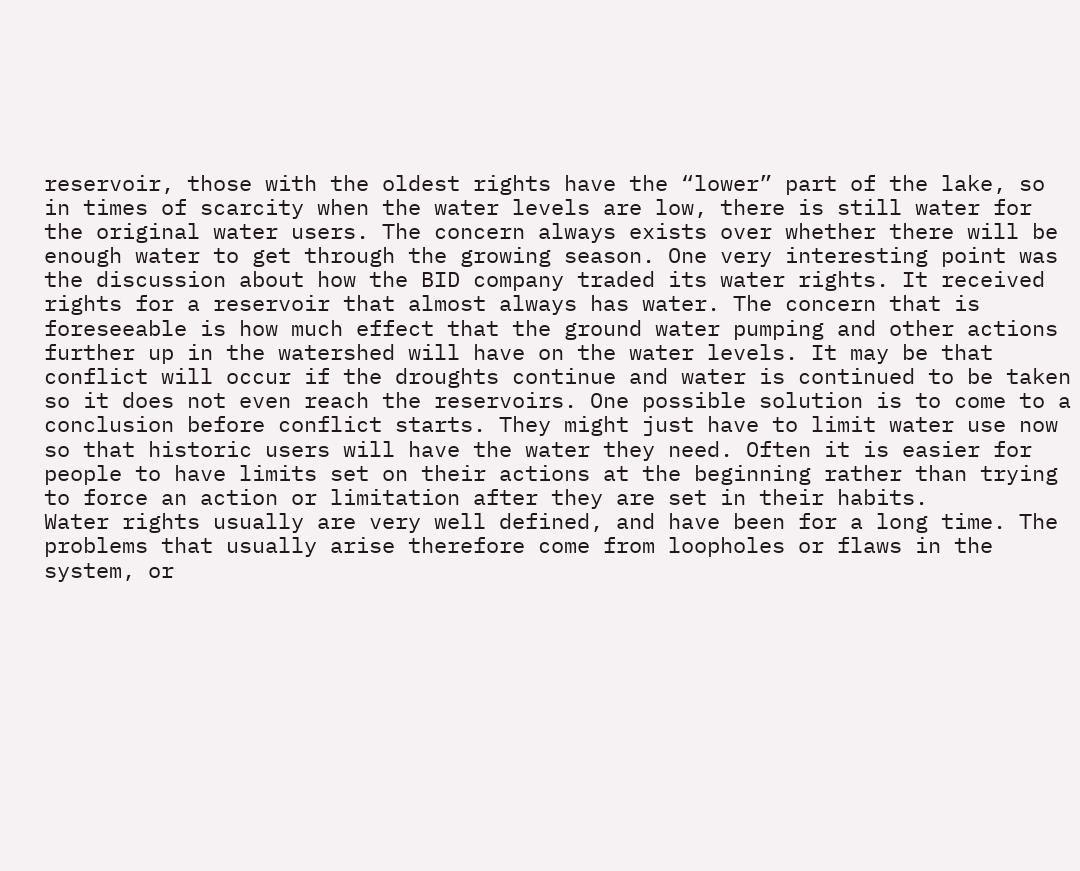reservoir, those with the oldest rights have the “lower” part of the lake, so in times of scarcity when the water levels are low, there is still water for the original water users. The concern always exists over whether there will be enough water to get through the growing season. One very interesting point was the discussion about how the BID company traded its water rights. It received rights for a reservoir that almost always has water. The concern that is foreseeable is how much effect that the ground water pumping and other actions further up in the watershed will have on the water levels. It may be that conflict will occur if the droughts continue and water is continued to be taken so it does not even reach the reservoirs. One possible solution is to come to a conclusion before conflict starts. They might just have to limit water use now so that historic users will have the water they need. Often it is easier for people to have limits set on their actions at the beginning rather than trying to force an action or limitation after they are set in their habits.
Water rights usually are very well defined, and have been for a long time. The problems that usually arise therefore come from loopholes or flaws in the system, or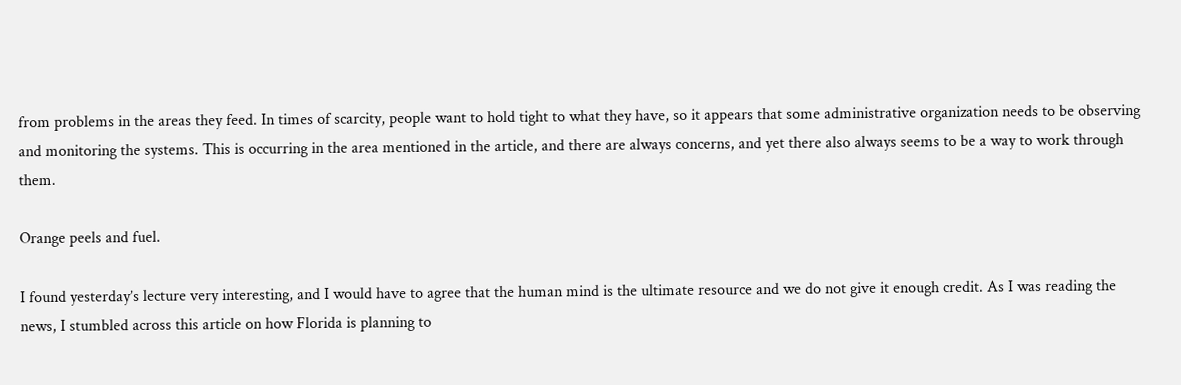from problems in the areas they feed. In times of scarcity, people want to hold tight to what they have, so it appears that some administrative organization needs to be observing and monitoring the systems. This is occurring in the area mentioned in the article, and there are always concerns, and yet there also always seems to be a way to work through them.

Orange peels and fuel.

I found yesterday’s lecture very interesting, and I would have to agree that the human mind is the ultimate resource and we do not give it enough credit. As I was reading the news, I stumbled across this article on how Florida is planning to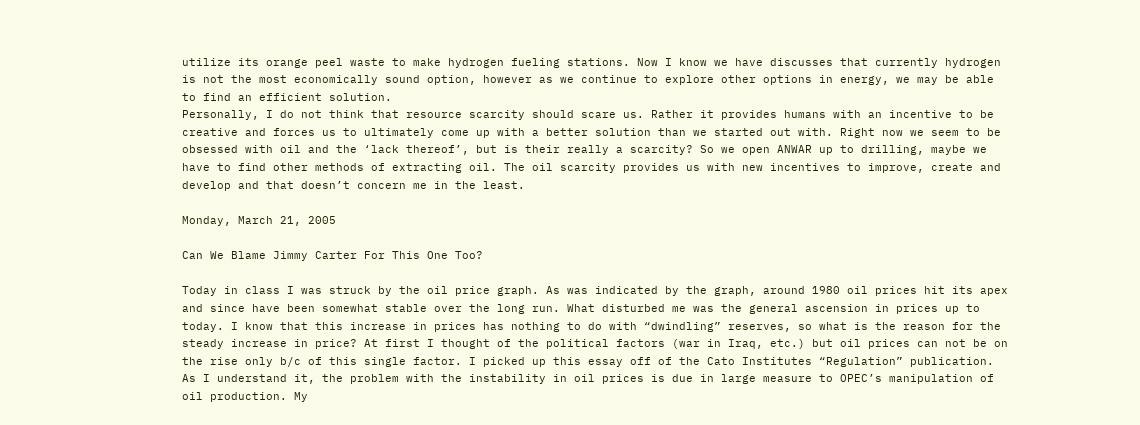utilize its orange peel waste to make hydrogen fueling stations. Now I know we have discusses that currently hydrogen is not the most economically sound option, however as we continue to explore other options in energy, we may be able to find an efficient solution.
Personally, I do not think that resource scarcity should scare us. Rather it provides humans with an incentive to be creative and forces us to ultimately come up with a better solution than we started out with. Right now we seem to be obsessed with oil and the ‘lack thereof’, but is their really a scarcity? So we open ANWAR up to drilling, maybe we have to find other methods of extracting oil. The oil scarcity provides us with new incentives to improve, create and develop and that doesn’t concern me in the least.

Monday, March 21, 2005

Can We Blame Jimmy Carter For This One Too?

Today in class I was struck by the oil price graph. As was indicated by the graph, around 1980 oil prices hit its apex and since have been somewhat stable over the long run. What disturbed me was the general ascension in prices up to today. I know that this increase in prices has nothing to do with “dwindling” reserves, so what is the reason for the steady increase in price? At first I thought of the political factors (war in Iraq, etc.) but oil prices can not be on the rise only b/c of this single factor. I picked up this essay off of the Cato Institutes “Regulation” publication. As I understand it, the problem with the instability in oil prices is due in large measure to OPEC’s manipulation of oil production. My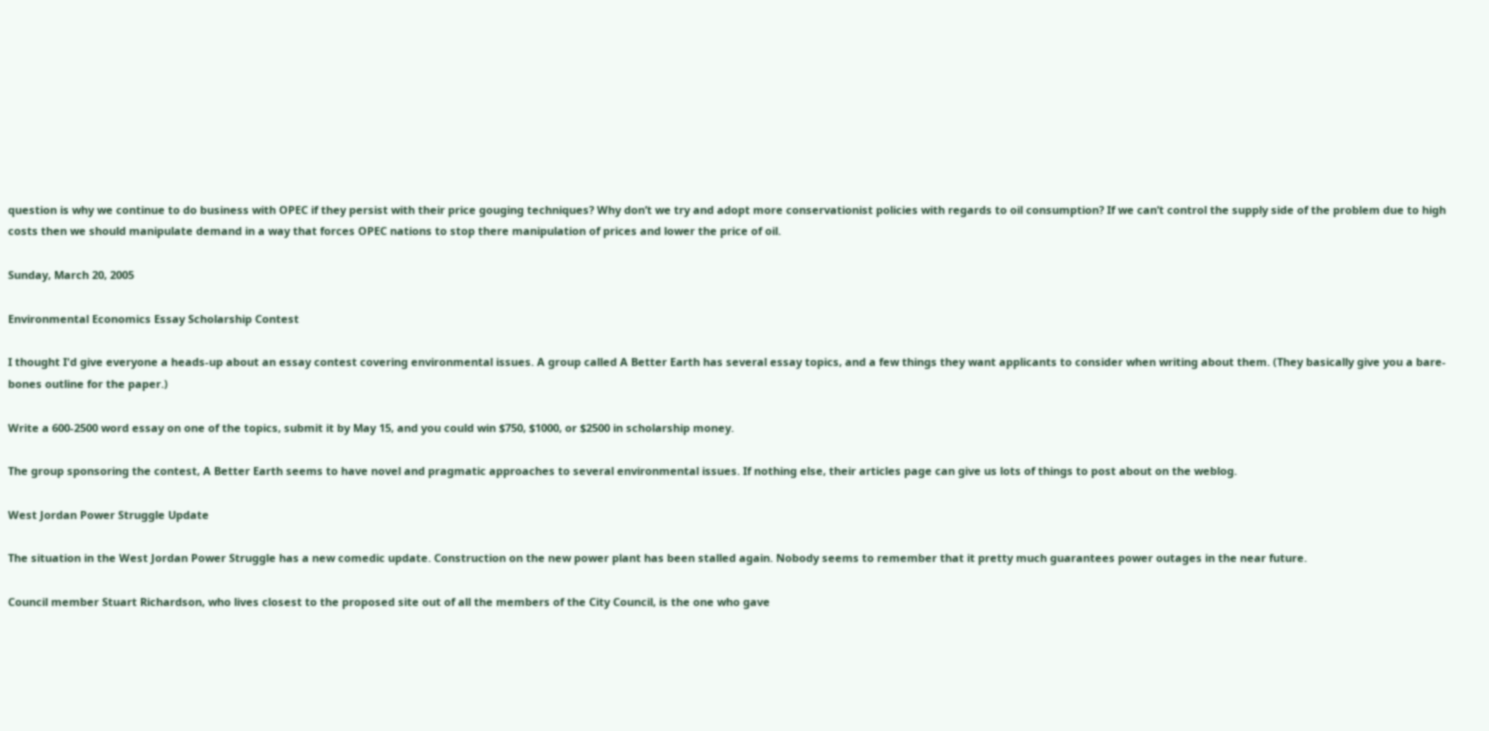question is why we continue to do business with OPEC if they persist with their price gouging techniques? Why don’t we try and adopt more conservationist policies with regards to oil consumption? If we can’t control the supply side of the problem due to high costs then we should manipulate demand in a way that forces OPEC nations to stop there manipulation of prices and lower the price of oil.

Sunday, March 20, 2005

Environmental Economics Essay Scholarship Contest

I thought I'd give everyone a heads-up about an essay contest covering environmental issues. A group called A Better Earth has several essay topics, and a few things they want applicants to consider when writing about them. (They basically give you a bare-bones outline for the paper.)

Write a 600-2500 word essay on one of the topics, submit it by May 15, and you could win $750, $1000, or $2500 in scholarship money.

The group sponsoring the contest, A Better Earth seems to have novel and pragmatic approaches to several environmental issues. If nothing else, their articles page can give us lots of things to post about on the weblog.

West Jordan Power Struggle Update

The situation in the West Jordan Power Struggle has a new comedic update. Construction on the new power plant has been stalled again. Nobody seems to remember that it pretty much guarantees power outages in the near future.

Council member Stuart Richardson, who lives closest to the proposed site out of all the members of the City Council, is the one who gave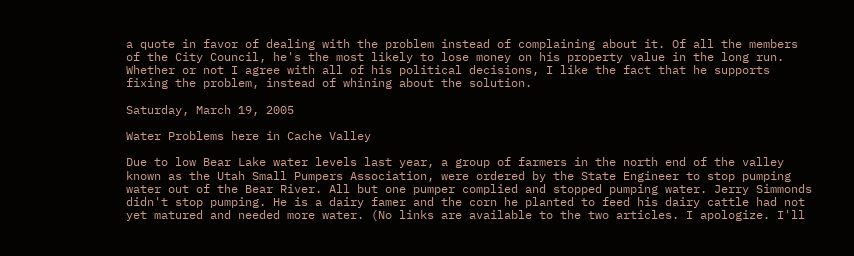a quote in favor of dealing with the problem instead of complaining about it. Of all the members of the City Council, he's the most likely to lose money on his property value in the long run. Whether or not I agree with all of his political decisions, I like the fact that he supports fixing the problem, instead of whining about the solution.

Saturday, March 19, 2005

Water Problems here in Cache Valley

Due to low Bear Lake water levels last year, a group of farmers in the north end of the valley known as the Utah Small Pumpers Association, were ordered by the State Engineer to stop pumping water out of the Bear River. All but one pumper complied and stopped pumping water. Jerry Simmonds didn't stop pumping. He is a dairy famer and the corn he planted to feed his dairy cattle had not yet matured and needed more water. (No links are available to the two articles. I apologize. I'll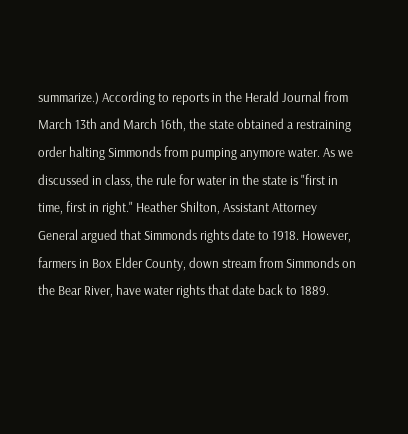summarize.) According to reports in the Herald Journal from March 13th and March 16th, the state obtained a restraining order halting Simmonds from pumping anymore water. As we discussed in class, the rule for water in the state is "first in time, first in right." Heather Shilton, Assistant Attorney General argued that Simmonds rights date to 1918. However, farmers in Box Elder County, down stream from Simmonds on the Bear River, have water rights that date back to 1889.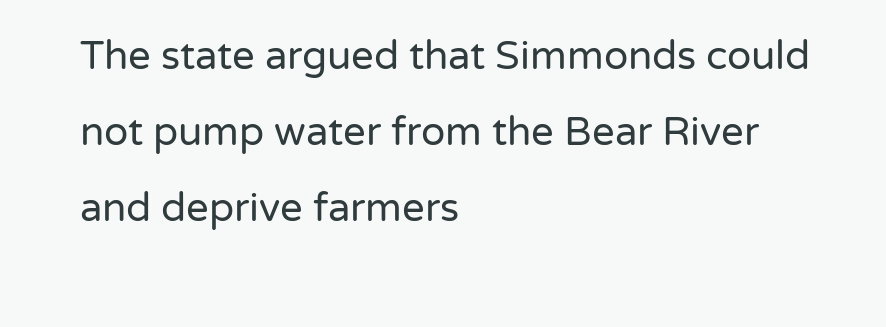The state argued that Simmonds could not pump water from the Bear River and deprive farmers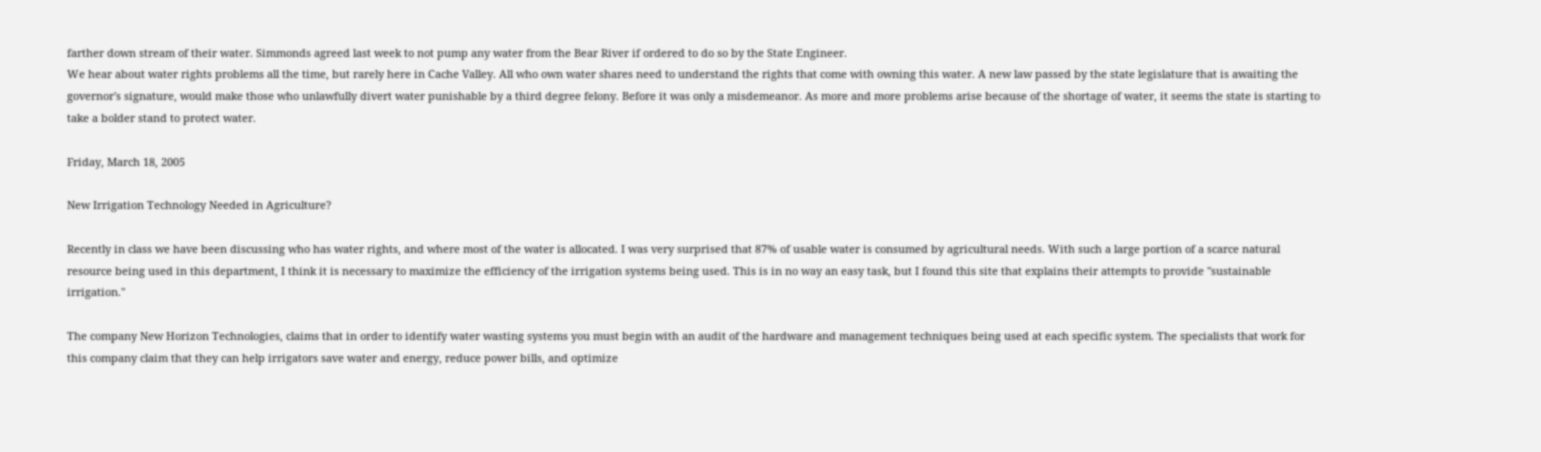farther down stream of their water. Simmonds agreed last week to not pump any water from the Bear River if ordered to do so by the State Engineer.
We hear about water rights problems all the time, but rarely here in Cache Valley. All who own water shares need to understand the rights that come with owning this water. A new law passed by the state legislature that is awaiting the governor's signature, would make those who unlawfully divert water punishable by a third degree felony. Before it was only a misdemeanor. As more and more problems arise because of the shortage of water, it seems the state is starting to take a bolder stand to protect water.

Friday, March 18, 2005

New Irrigation Technology Needed in Agriculture?

Recently in class we have been discussing who has water rights, and where most of the water is allocated. I was very surprised that 87% of usable water is consumed by agricultural needs. With such a large portion of a scarce natural resource being used in this department, I think it is necessary to maximize the efficiency of the irrigation systems being used. This is in no way an easy task, but I found this site that explains their attempts to provide "sustainable irrigation."

The company New Horizon Technologies, claims that in order to identify water wasting systems you must begin with an audit of the hardware and management techniques being used at each specific system. The specialists that work for this company claim that they can help irrigators save water and energy, reduce power bills, and optimize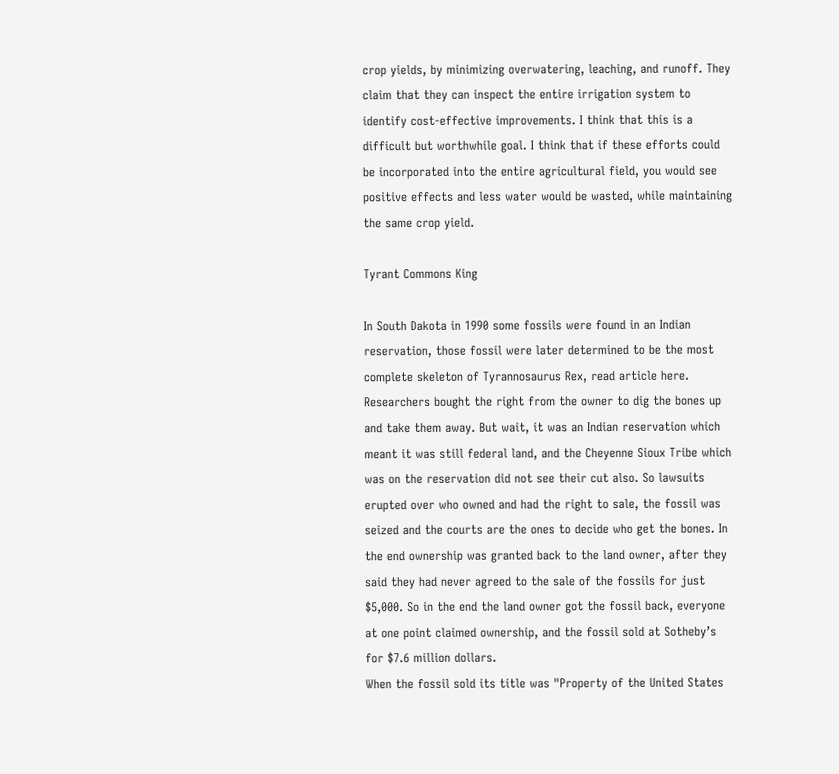crop yields, by minimizing overwatering, leaching, and runoff. They claim that they can inspect the entire irrigation system to identify cost-effective improvements. I think that this is a difficult but worthwhile goal. I think that if these efforts could be incorporated into the entire agricultural field, you would see positive effects and less water would be wasted, while maintaining the same crop yield.

Tyrant Commons King

In South Dakota in 1990 some fossils were found in an Indian reservation, those fossil were later determined to be the most complete skeleton of Tyrannosaurus Rex, read article here.
Researchers bought the right from the owner to dig the bones up and take them away. But wait, it was an Indian reservation which meant it was still federal land, and the Cheyenne Sioux Tribe which was on the reservation did not see their cut also. So lawsuits erupted over who owned and had the right to sale, the fossil was seized and the courts are the ones to decide who get the bones. In the end ownership was granted back to the land owner, after they said they had never agreed to the sale of the fossils for just $5,000. So in the end the land owner got the fossil back, everyone at one point claimed ownership, and the fossil sold at Sotheby’s for $7.6 million dollars.
When the fossil sold its title was "Property of the United States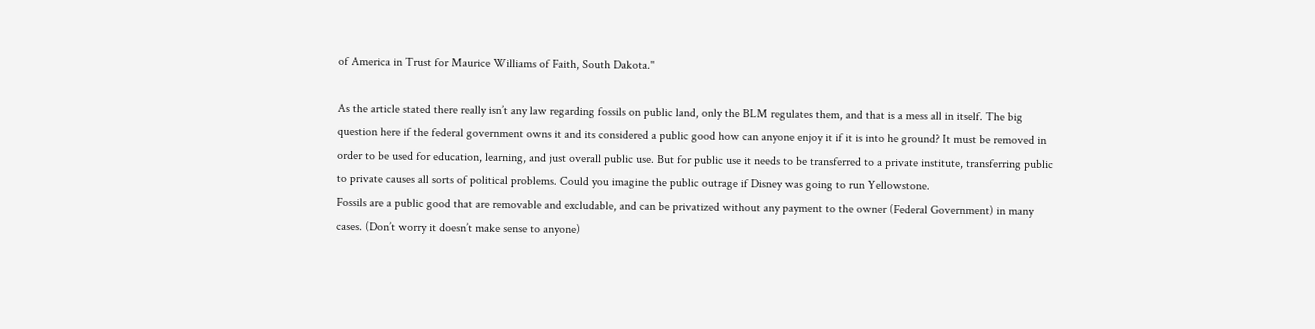of America in Trust for Maurice Williams of Faith, South Dakota.''

As the article stated there really isn’t any law regarding fossils on public land, only the BLM regulates them, and that is a mess all in itself. The big question here if the federal government owns it and its considered a public good how can anyone enjoy it if it is into he ground? It must be removed in order to be used for education, learning, and just overall public use. But for public use it needs to be transferred to a private institute, transferring public to private causes all sorts of political problems. Could you imagine the public outrage if Disney was going to run Yellowstone.
Fossils are a public good that are removable and excludable, and can be privatized without any payment to the owner (Federal Government) in many cases. (Don’t worry it doesn’t make sense to anyone)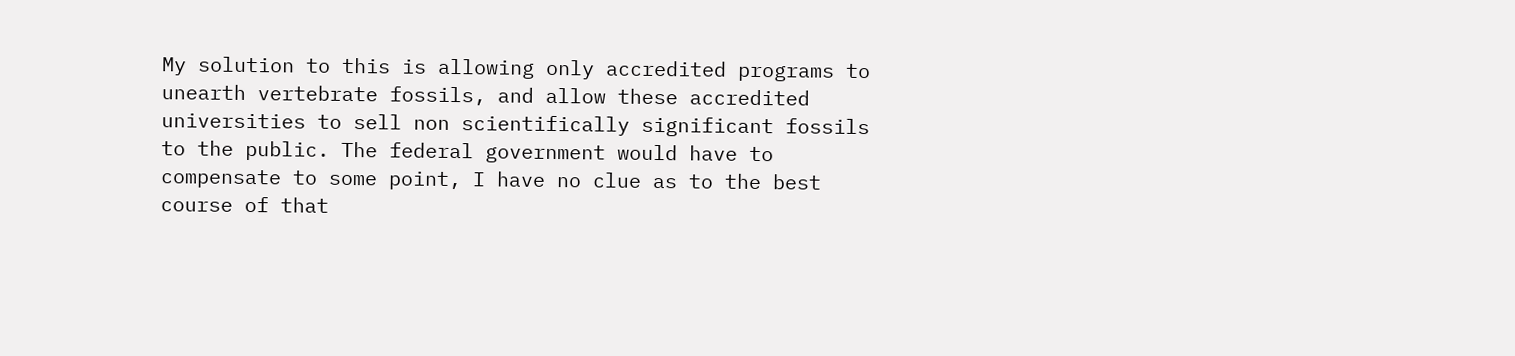My solution to this is allowing only accredited programs to unearth vertebrate fossils, and allow these accredited universities to sell non scientifically significant fossils to the public. The federal government would have to compensate to some point, I have no clue as to the best course of that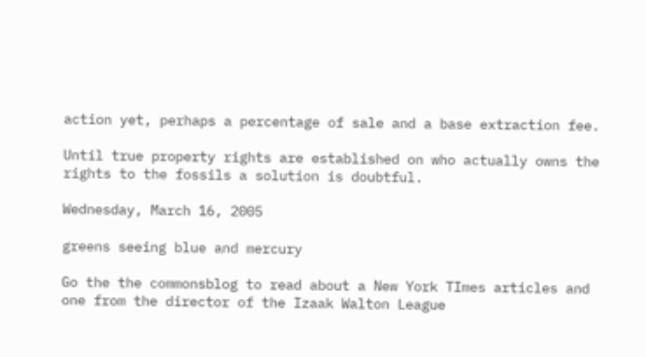action yet, perhaps a percentage of sale and a base extraction fee.

Until true property rights are established on who actually owns the rights to the fossils a solution is doubtful.

Wednesday, March 16, 2005

greens seeing blue and mercury

Go the the commonsblog to read about a New York TImes articles and one from the director of the Izaak Walton League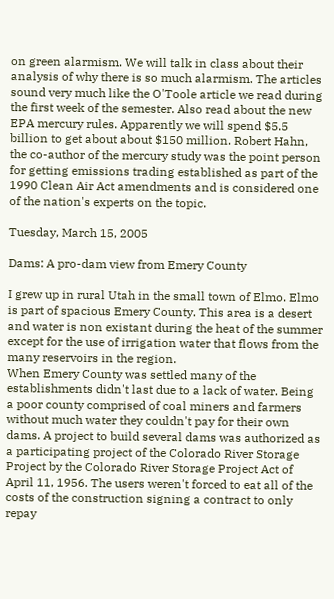on green alarmism. We will talk in class about their analysis of why there is so much alarmism. The articles sound very much like the O'Toole article we read during the first week of the semester. Also read about the new EPA mercury rules. Apparently we will spend $5.5 billion to get about about $150 million. Robert Hahn, the co-author of the mercury study was the point person for getting emissions trading established as part of the 1990 Clean Air Act amendments and is considered one of the nation's experts on the topic.

Tuesday, March 15, 2005

Dams: A pro-dam view from Emery County

I grew up in rural Utah in the small town of Elmo. Elmo is part of spacious Emery County. This area is a desert and water is non existant during the heat of the summer except for the use of irrigation water that flows from the many reservoirs in the region.
When Emery County was settled many of the establishments didn't last due to a lack of water. Being a poor county comprised of coal miners and farmers without much water they couldn't pay for their own dams. A project to build several dams was authorized as a participating project of the Colorado River Storage Project by the Colorado River Storage Project Act of April 11, 1956. The users weren't forced to eat all of the costs of the construction signing a contract to only repay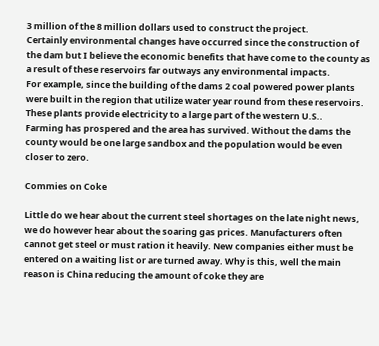3 million of the 8 million dollars used to construct the project.
Certainly environmental changes have occurred since the construction of the dam but I believe the economic benefits that have come to the county as a result of these reservoirs far outways any environmental impacts.
For example, since the building of the dams 2 coal powered power plants were built in the region that utilize water year round from these reservoirs. These plants provide electricity to a large part of the western U.S..
Farming has prospered and the area has survived. Without the dams the county would be one large sandbox and the population would be even closer to zero.

Commies on Coke

Little do we hear about the current steel shortages on the late night news, we do however hear about the soaring gas prices. Manufacturers often cannot get steel or must ration it heavily. New companies either must be entered on a waiting list or are turned away. Why is this, well the main reason is China reducing the amount of coke they are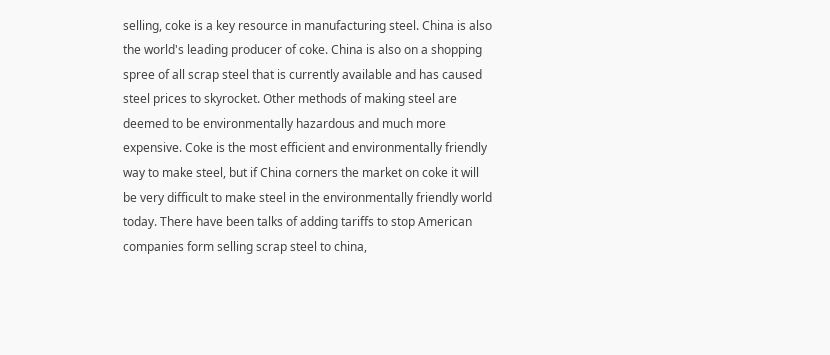selling, coke is a key resource in manufacturing steel. China is also the world's leading producer of coke. China is also on a shopping spree of all scrap steel that is currently available and has caused steel prices to skyrocket. Other methods of making steel are deemed to be environmentally hazardous and much more expensive. Coke is the most efficient and environmentally friendly way to make steel, but if China corners the market on coke it will be very difficult to make steel in the environmentally friendly world today. There have been talks of adding tariffs to stop American companies form selling scrap steel to china,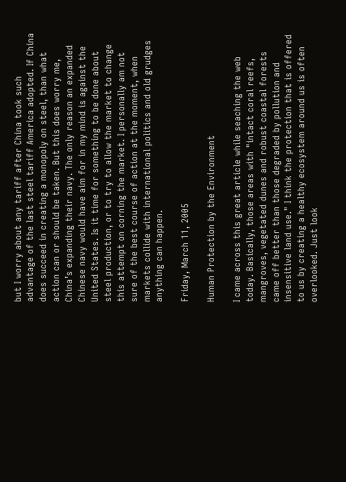but I worry about any tariff after China took such advantage of the last steel tariff America adopted. If China does succeed in creating a monopoly on steel, than what action can or should be taken. But this does worry me, China’s expanding their navy. The only reason an expanded Chinese navy would have aim for in my mind is against the United States. Is it time for something to be done about steel production, or to try to allow the market to change this attempt on corning the market. I personally am not sure of the best course of action at the moment, when markets collide with international politics and old grudges anything can happen.

Friday, March 11, 2005

Human Protection by the Environment

I came across this great article while seaching the web today. Basically, those areas with "intact coral reefs, mangroves, vegetated dunes and robust coastal forests came off better than those degraded by pollution and insensitive land use." I think the protection that is offered to us by creating a healthy ecosystem around us is often overlooked. Just look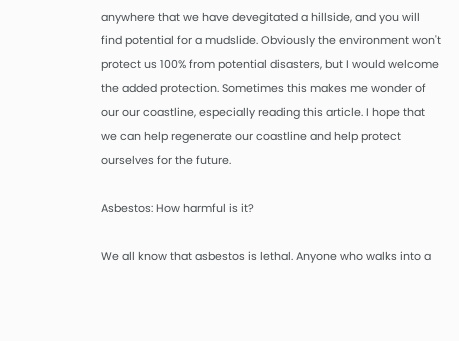anywhere that we have devegitated a hillside, and you will find potential for a mudslide. Obviously the environment won't protect us 100% from potential disasters, but I would welcome the added protection. Sometimes this makes me wonder of our our coastline, especially reading this article. I hope that we can help regenerate our coastline and help protect ourselves for the future.

Asbestos: How harmful is it?

We all know that asbestos is lethal. Anyone who walks into a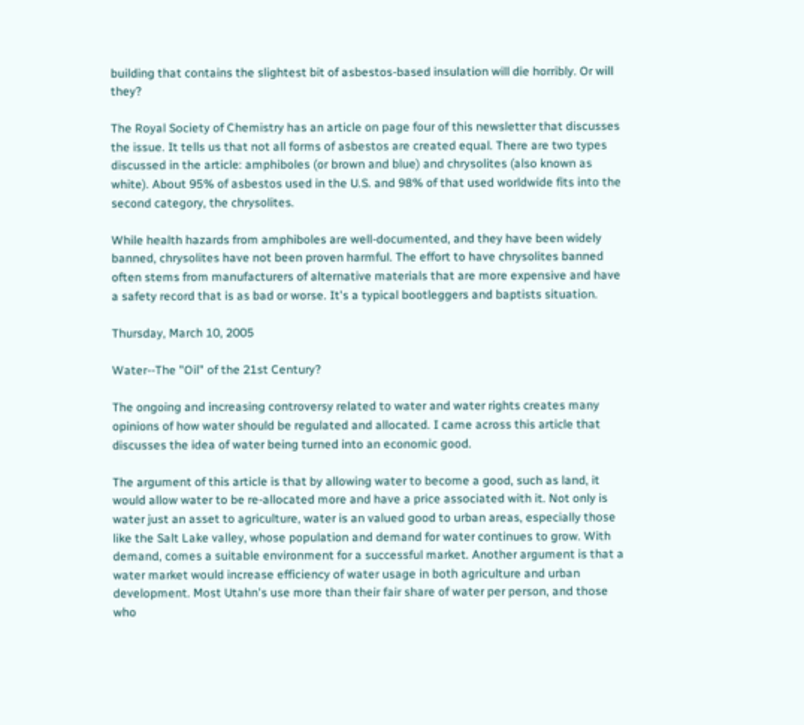building that contains the slightest bit of asbestos-based insulation will die horribly. Or will they?

The Royal Society of Chemistry has an article on page four of this newsletter that discusses the issue. It tells us that not all forms of asbestos are created equal. There are two types discussed in the article: amphiboles (or brown and blue) and chrysolites (also known as white). About 95% of asbestos used in the U.S. and 98% of that used worldwide fits into the second category, the chrysolites.

While health hazards from amphiboles are well-documented, and they have been widely banned, chrysolites have not been proven harmful. The effort to have chrysolites banned often stems from manufacturers of alternative materials that are more expensive and have a safety record that is as bad or worse. It's a typical bootleggers and baptists situation.

Thursday, March 10, 2005

Water--The "Oil" of the 21st Century?

The ongoing and increasing controversy related to water and water rights creates many opinions of how water should be regulated and allocated. I came across this article that discusses the idea of water being turned into an economic good.

The argument of this article is that by allowing water to become a good, such as land, it would allow water to be re-allocated more and have a price associated with it. Not only is water just an asset to agriculture, water is an valued good to urban areas, especially those like the Salt Lake valley, whose population and demand for water continues to grow. With demand, comes a suitable environment for a successful market. Another argument is that a water market would increase efficiency of water usage in both agriculture and urban development. Most Utahn's use more than their fair share of water per person, and those who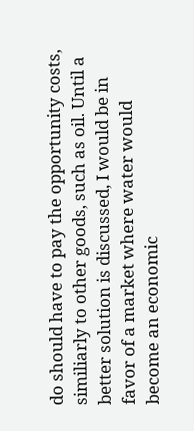do should have to pay the opportunity costs, similiarly to other goods, such as oil. Until a better solution is discussed, I would be in favor of a market where water would become an economic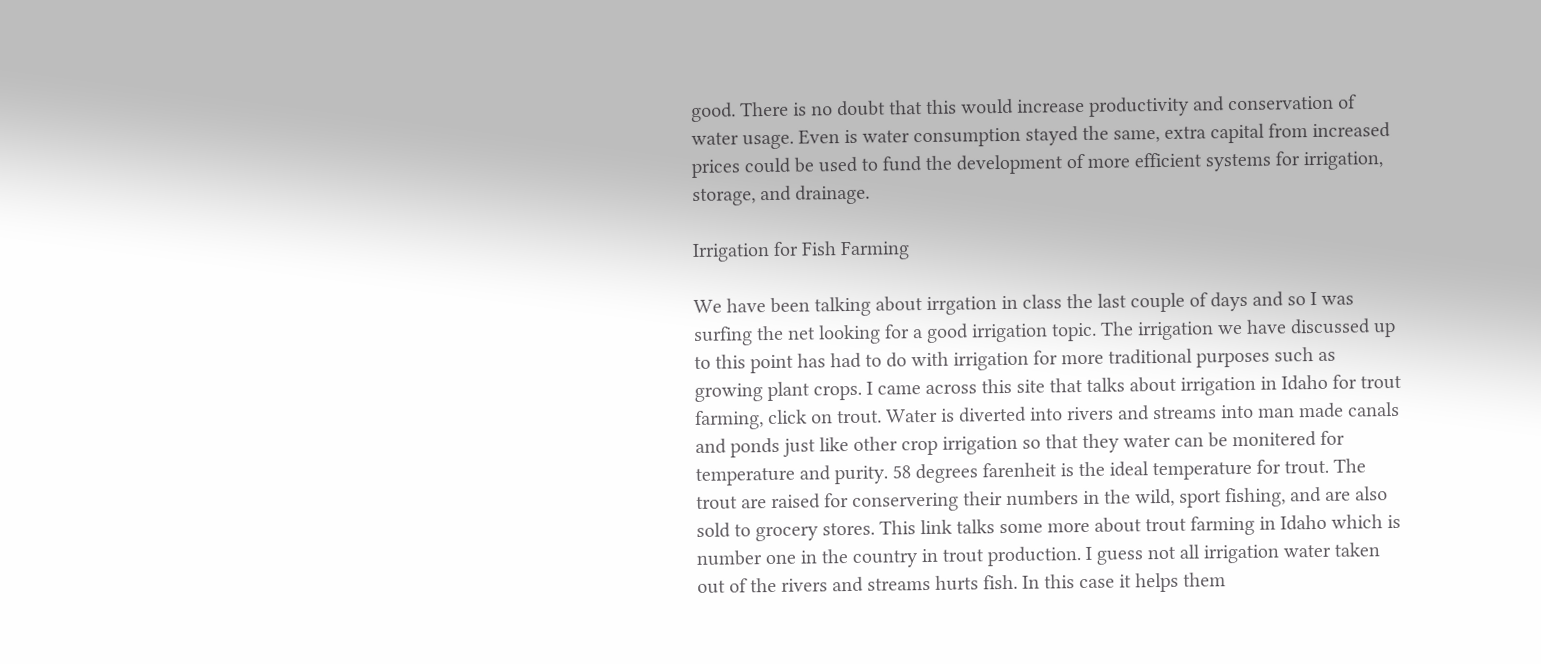good. There is no doubt that this would increase productivity and conservation of water usage. Even is water consumption stayed the same, extra capital from increased prices could be used to fund the development of more efficient systems for irrigation, storage, and drainage.

Irrigation for Fish Farming

We have been talking about irrgation in class the last couple of days and so I was surfing the net looking for a good irrigation topic. The irrigation we have discussed up to this point has had to do with irrigation for more traditional purposes such as growing plant crops. I came across this site that talks about irrigation in Idaho for trout farming, click on trout. Water is diverted into rivers and streams into man made canals and ponds just like other crop irrigation so that they water can be monitered for temperature and purity. 58 degrees farenheit is the ideal temperature for trout. The trout are raised for conservering their numbers in the wild, sport fishing, and are also sold to grocery stores. This link talks some more about trout farming in Idaho which is number one in the country in trout production. I guess not all irrigation water taken out of the rivers and streams hurts fish. In this case it helps them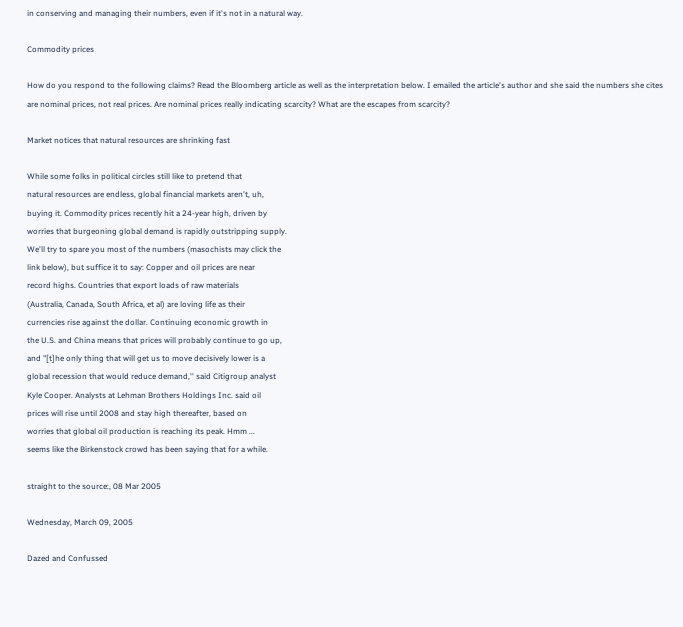in conserving and managing their numbers, even if it's not in a natural way.

Commodity prices

How do you respond to the following claims? Read the Bloomberg article as well as the interpretation below. I emailed the article's author and she said the numbers she cites are nominal prices, not real prices. Are nominal prices really indicating scarcity? What are the escapes from scarcity?

Market notices that natural resources are shrinking fast

While some folks in political circles still like to pretend that
natural resources are endless, global financial markets aren't, uh,
buying it. Commodity prices recently hit a 24-year high, driven by
worries that burgeoning global demand is rapidly outstripping supply.
We'll try to spare you most of the numbers (masochists may click the
link below), but suffice it to say: Copper and oil prices are near
record highs. Countries that export loads of raw materials
(Australia, Canada, South Africa, et al) are loving life as their
currencies rise against the dollar. Continuing economic growth in
the U.S. and China means that prices will probably continue to go up,
and "[t]he only thing that will get us to move decisively lower is a
global recession that would reduce demand,'' said Citigroup analyst
Kyle Cooper. Analysts at Lehman Brothers Holdings Inc. said oil
prices will rise until 2008 and stay high thereafter, based on
worries that global oil production is reaching its peak. Hmm ...
seems like the Birkenstock crowd has been saying that for a while.

straight to the source:, 08 Mar 2005

Wednesday, March 09, 2005

Dazed and Confussed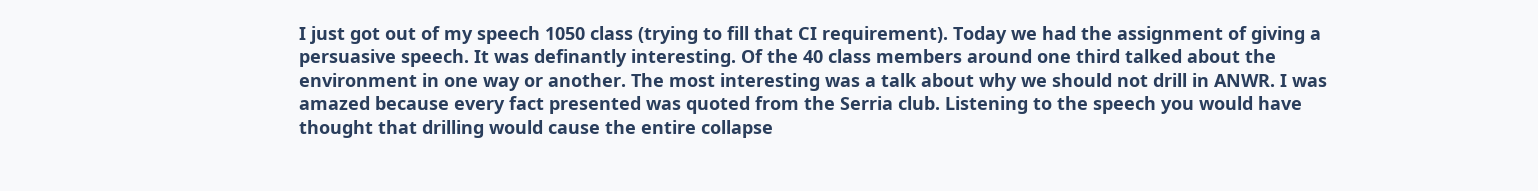I just got out of my speech 1050 class (trying to fill that CI requirement). Today we had the assignment of giving a persuasive speech. It was definantly interesting. Of the 40 class members around one third talked about the environment in one way or another. The most interesting was a talk about why we should not drill in ANWR. I was amazed because every fact presented was quoted from the Serria club. Listening to the speech you would have thought that drilling would cause the entire collapse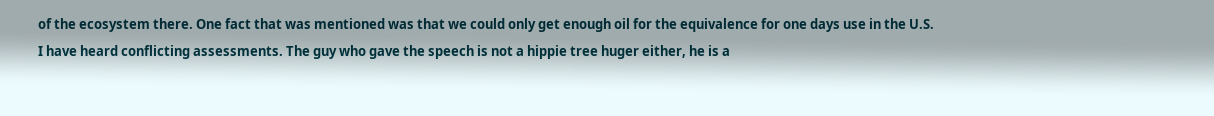of the ecosystem there. One fact that was mentioned was that we could only get enough oil for the equivalence for one days use in the U.S. I have heard conflicting assessments. The guy who gave the speech is not a hippie tree huger either, he is a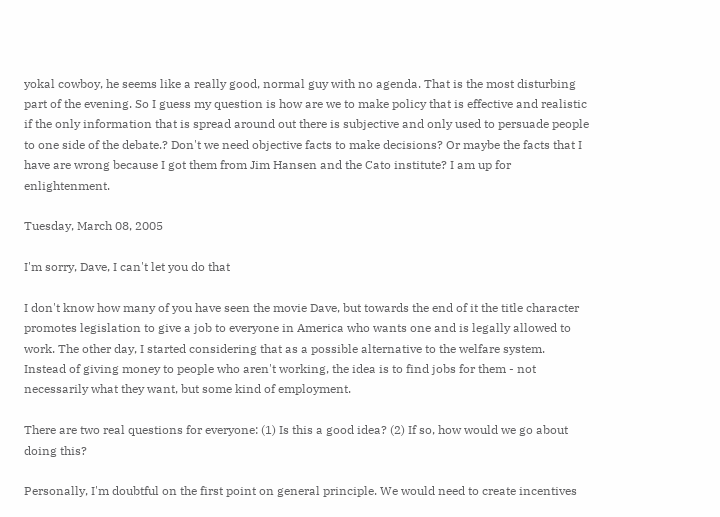yokal cowboy, he seems like a really good, normal guy with no agenda. That is the most disturbing part of the evening. So I guess my question is how are we to make policy that is effective and realistic if the only information that is spread around out there is subjective and only used to persuade people to one side of the debate.? Don't we need objective facts to make decisions? Or maybe the facts that I have are wrong because I got them from Jim Hansen and the Cato institute? I am up for enlightenment.

Tuesday, March 08, 2005

I'm sorry, Dave, I can't let you do that

I don't know how many of you have seen the movie Dave, but towards the end of it the title character promotes legislation to give a job to everyone in America who wants one and is legally allowed to work. The other day, I started considering that as a possible alternative to the welfare system. Instead of giving money to people who aren't working, the idea is to find jobs for them - not necessarily what they want, but some kind of employment.

There are two real questions for everyone: (1) Is this a good idea? (2) If so, how would we go about doing this?

Personally, I'm doubtful on the first point on general principle. We would need to create incentives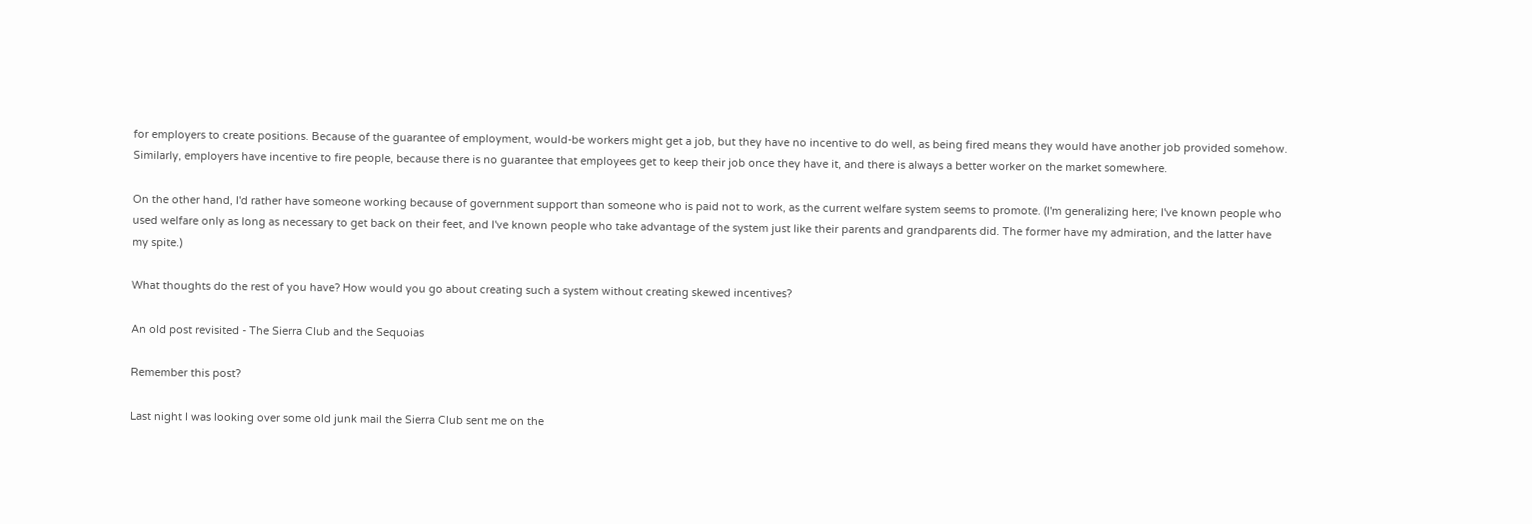for employers to create positions. Because of the guarantee of employment, would-be workers might get a job, but they have no incentive to do well, as being fired means they would have another job provided somehow. Similarly, employers have incentive to fire people, because there is no guarantee that employees get to keep their job once they have it, and there is always a better worker on the market somewhere.

On the other hand, I'd rather have someone working because of government support than someone who is paid not to work, as the current welfare system seems to promote. (I'm generalizing here; I've known people who used welfare only as long as necessary to get back on their feet, and I've known people who take advantage of the system just like their parents and grandparents did. The former have my admiration, and the latter have my spite.)

What thoughts do the rest of you have? How would you go about creating such a system without creating skewed incentives?

An old post revisited - The Sierra Club and the Sequoias

Remember this post?

Last night I was looking over some old junk mail the Sierra Club sent me on the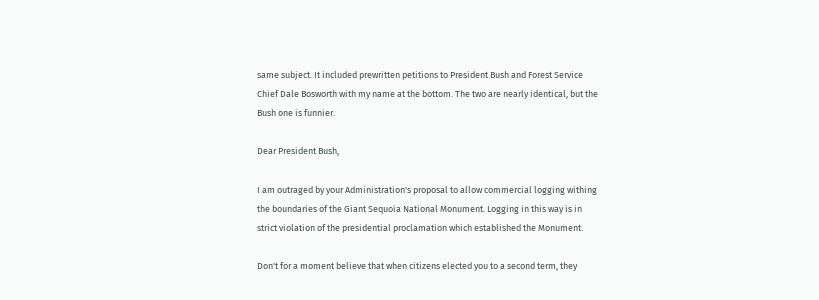same subject. It included prewritten petitions to President Bush and Forest Service Chief Dale Bosworth with my name at the bottom. The two are nearly identical, but the Bush one is funnier.

Dear President Bush,

I am outraged by your Administration's proposal to allow commercial logging withing the boundaries of the Giant Sequoia National Monument. Logging in this way is in strict violation of the presidential proclamation which established the Monument.

Don't for a moment believe that when citizens elected you to a second term, they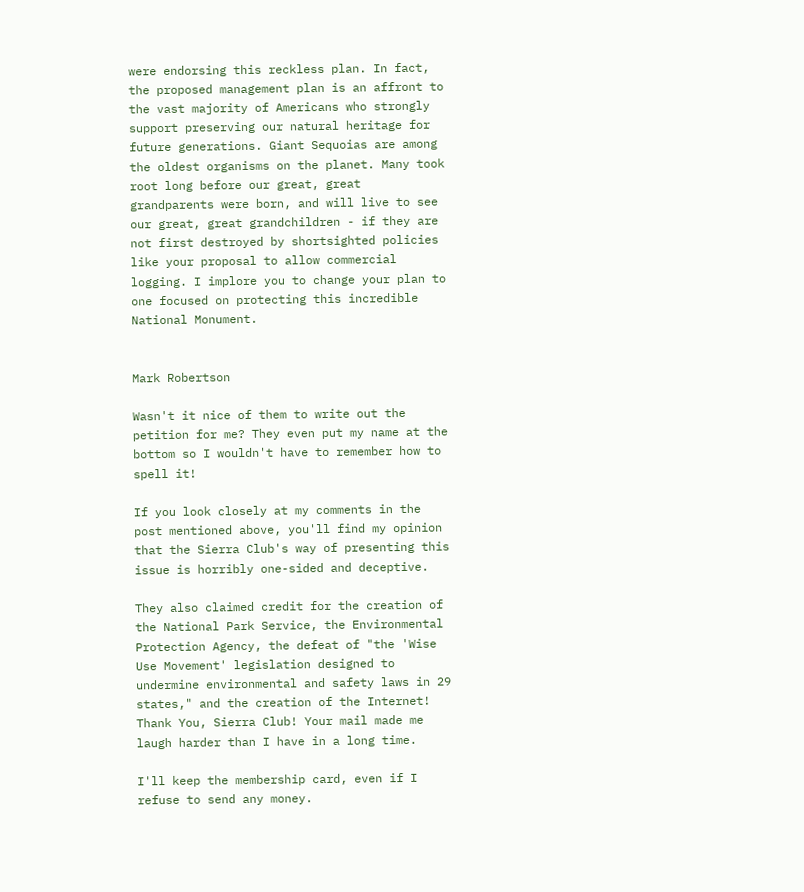were endorsing this reckless plan. In fact, the proposed management plan is an affront to the vast majority of Americans who strongly support preserving our natural heritage for future generations. Giant Sequoias are among the oldest organisms on the planet. Many took root long before our great, great grandparents were born, and will live to see our great, great grandchildren - if they are not first destroyed by shortsighted policies like your proposal to allow commercial logging. I implore you to change your plan to one focused on protecting this incredible National Monument.


Mark Robertson

Wasn't it nice of them to write out the petition for me? They even put my name at the bottom so I wouldn't have to remember how to spell it!

If you look closely at my comments in the post mentioned above, you'll find my opinion that the Sierra Club's way of presenting this issue is horribly one-sided and deceptive.

They also claimed credit for the creation of the National Park Service, the Environmental Protection Agency, the defeat of "the 'Wise Use Movement' legislation designed to undermine environmental and safety laws in 29 states," and the creation of the Internet! Thank You, Sierra Club! Your mail made me laugh harder than I have in a long time.

I'll keep the membership card, even if I refuse to send any money.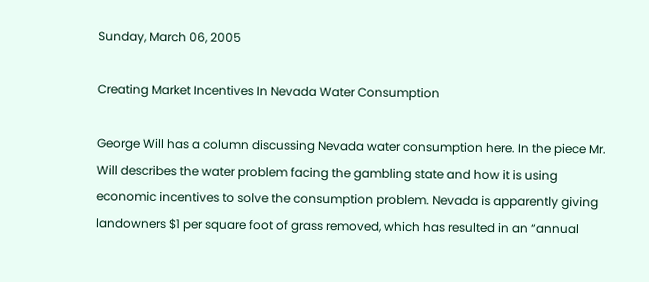Sunday, March 06, 2005

Creating Market Incentives In Nevada Water Consumption

George Will has a column discussing Nevada water consumption here. In the piece Mr. Will describes the water problem facing the gambling state and how it is using economic incentives to solve the consumption problem. Nevada is apparently giving landowners $1 per square foot of grass removed, which has resulted in an “annual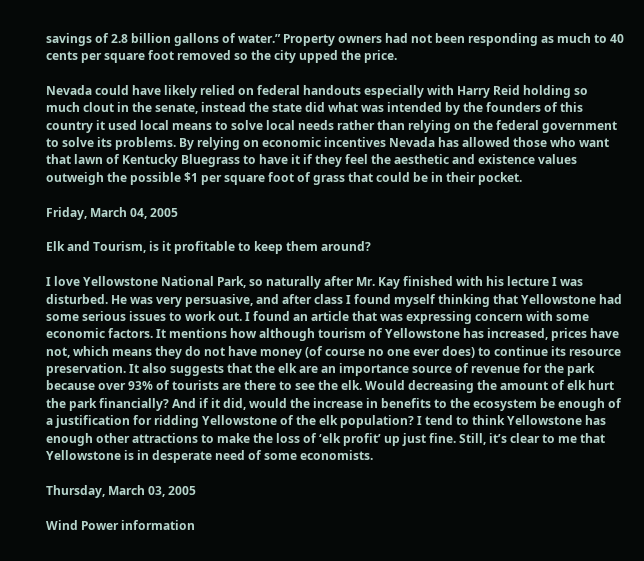savings of 2.8 billion gallons of water.” Property owners had not been responding as much to 40 cents per square foot removed so the city upped the price.

Nevada could have likely relied on federal handouts especially with Harry Reid holding so much clout in the senate, instead the state did what was intended by the founders of this country it used local means to solve local needs rather than relying on the federal government to solve its problems. By relying on economic incentives Nevada has allowed those who want that lawn of Kentucky Bluegrass to have it if they feel the aesthetic and existence values outweigh the possible $1 per square foot of grass that could be in their pocket.

Friday, March 04, 2005

Elk and Tourism, is it profitable to keep them around?

I love Yellowstone National Park, so naturally after Mr. Kay finished with his lecture I was disturbed. He was very persuasive, and after class I found myself thinking that Yellowstone had some serious issues to work out. I found an article that was expressing concern with some economic factors. It mentions how although tourism of Yellowstone has increased, prices have not, which means they do not have money (of course no one ever does) to continue its resource preservation. It also suggests that the elk are an importance source of revenue for the park because over 93% of tourists are there to see the elk. Would decreasing the amount of elk hurt the park financially? And if it did, would the increase in benefits to the ecosystem be enough of a justification for ridding Yellowstone of the elk population? I tend to think Yellowstone has enough other attractions to make the loss of ‘elk profit’ up just fine. Still, it’s clear to me that Yellowstone is in desperate need of some economists.

Thursday, March 03, 2005

Wind Power information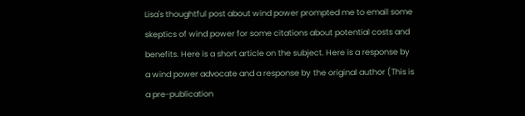Lisa's thoughtful post about wind power prompted me to email some skeptics of wind power for some citations about potential costs and benefits. Here is a short article on the subject. Here is a response by a wind power advocate and a response by the original author (This is a pre-publication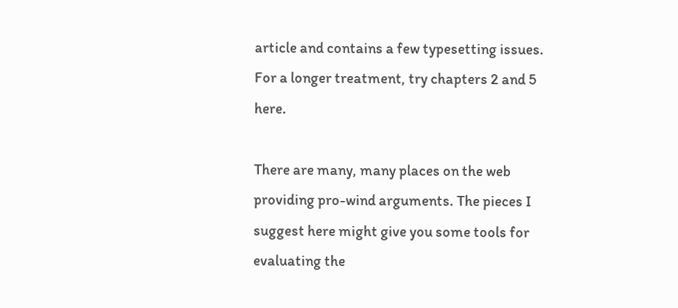article and contains a few typesetting issues. For a longer treatment, try chapters 2 and 5 here.

There are many, many places on the web providing pro-wind arguments. The pieces I suggest here might give you some tools for evaluating the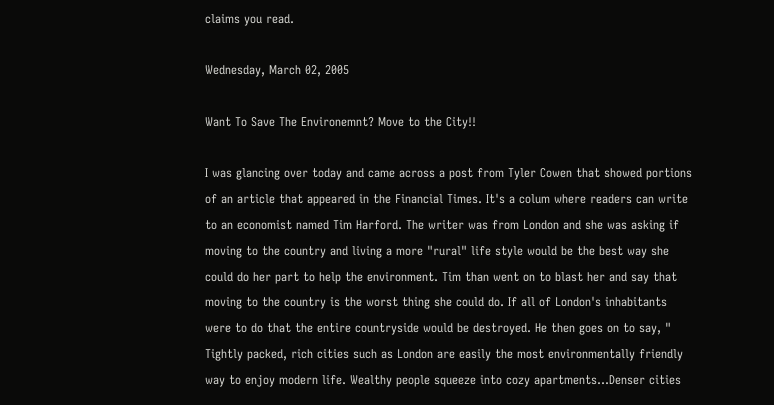claims you read.

Wednesday, March 02, 2005

Want To Save The Environemnt? Move to the City!!

I was glancing over today and came across a post from Tyler Cowen that showed portions of an article that appeared in the Financial Times. It's a colum where readers can write to an economist named Tim Harford. The writer was from London and she was asking if moving to the country and living a more "rural" life style would be the best way she could do her part to help the environment. Tim than went on to blast her and say that moving to the country is the worst thing she could do. If all of London's inhabitants were to do that the entire countryside would be destroyed. He then goes on to say, " Tightly packed, rich cities such as London are easily the most environmentally friendly way to enjoy modern life. Wealthy people squeeze into cozy apartments...Denser cities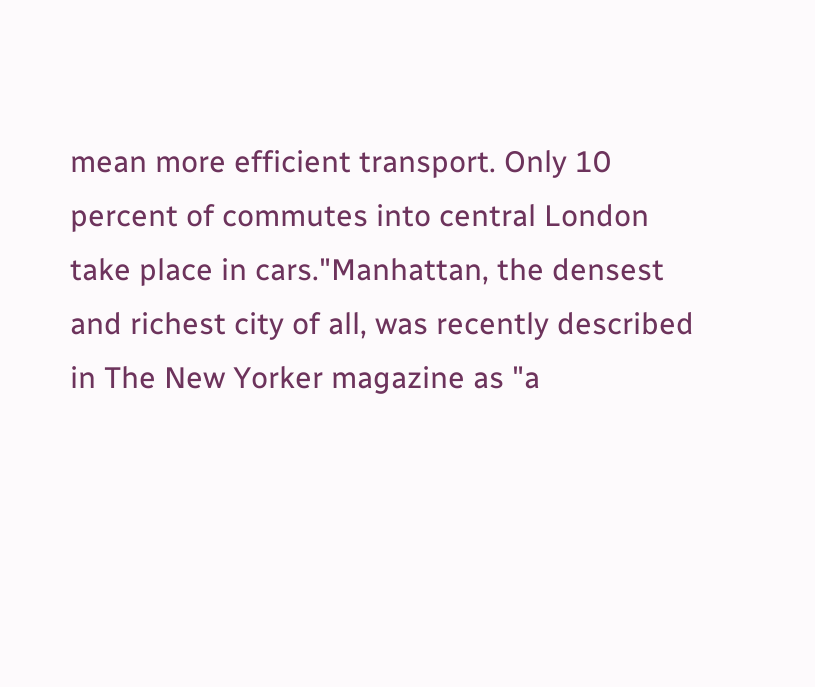mean more efficient transport. Only 10 percent of commutes into central London take place in cars."Manhattan, the densest and richest city of all, was recently described in The New Yorker magazine as "a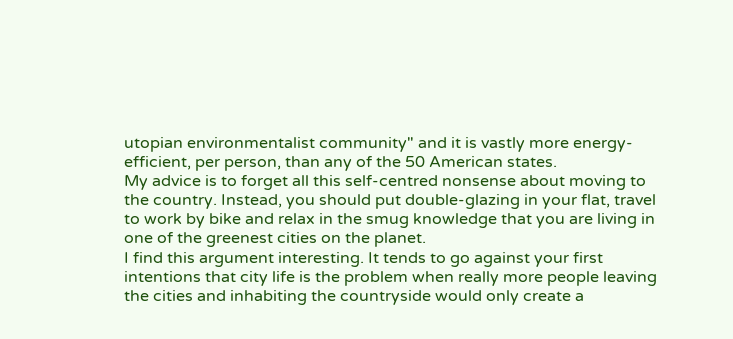utopian environmentalist community" and it is vastly more energy-efficient, per person, than any of the 50 American states.
My advice is to forget all this self-centred nonsense about moving to the country. Instead, you should put double-glazing in your flat, travel to work by bike and relax in the smug knowledge that you are living in one of the greenest cities on the planet.
I find this argument interesting. It tends to go against your first intentions that city life is the problem when really more people leaving the cities and inhabiting the countryside would only create a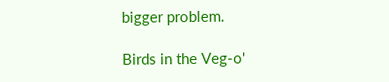bigger problem.

Birds in the Veg-o'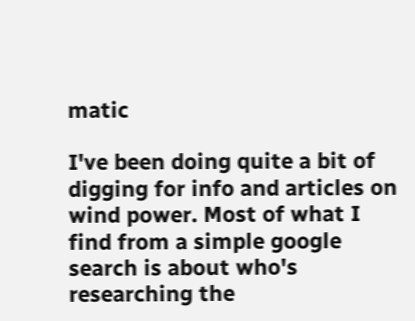matic

I've been doing quite a bit of digging for info and articles on wind power. Most of what I find from a simple google search is about who's researching the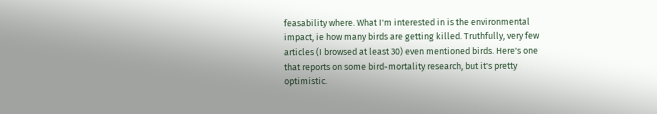feasability where. What I'm interested in is the environmental impact, ie how many birds are getting killed. Truthfully, very few articles (I browsed at least 30) even mentioned birds. Here's one that reports on some bird-mortality research, but it's pretty optimistic.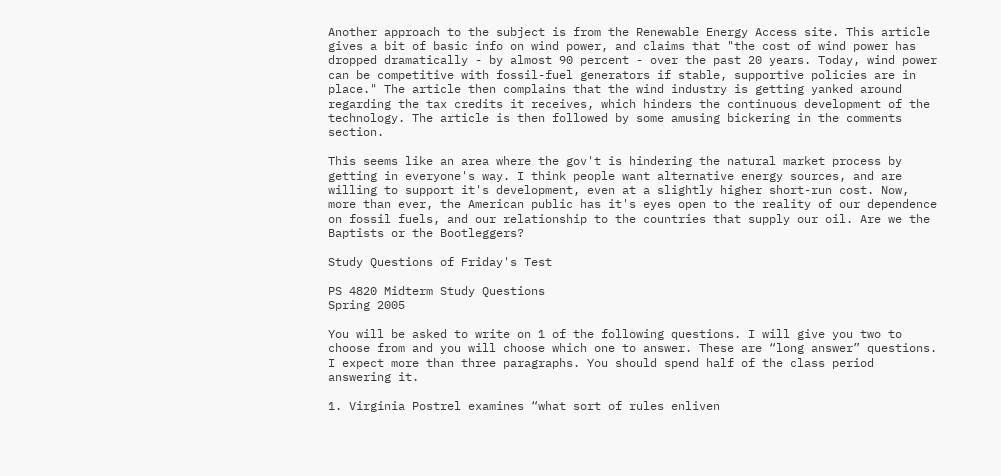Another approach to the subject is from the Renewable Energy Access site. This article gives a bit of basic info on wind power, and claims that "the cost of wind power has dropped dramatically - by almost 90 percent - over the past 20 years. Today, wind power can be competitive with fossil-fuel generators if stable, supportive policies are in place." The article then complains that the wind industry is getting yanked around regarding the tax credits it receives, which hinders the continuous development of the technology. The article is then followed by some amusing bickering in the comments section.

This seems like an area where the gov't is hindering the natural market process by getting in everyone's way. I think people want alternative energy sources, and are willing to support it's development, even at a slightly higher short-run cost. Now, more than ever, the American public has it's eyes open to the reality of our dependence on fossil fuels, and our relationship to the countries that supply our oil. Are we the Baptists or the Bootleggers?

Study Questions of Friday's Test

PS 4820 Midterm Study Questions
Spring 2005

You will be asked to write on 1 of the following questions. I will give you two to choose from and you will choose which one to answer. These are “long answer” questions. I expect more than three paragraphs. You should spend half of the class period answering it.

1. Virginia Postrel examines “what sort of rules enliven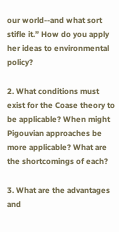our world--and what sort stifle it.” How do you apply her ideas to environmental policy?

2. What conditions must exist for the Coase theory to be applicable? When might Pigouvian approaches be more applicable? What are the shortcomings of each?

3. What are the advantages and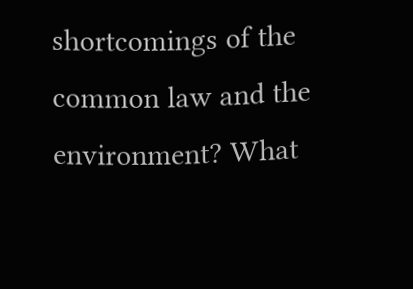shortcomings of the common law and the environment? What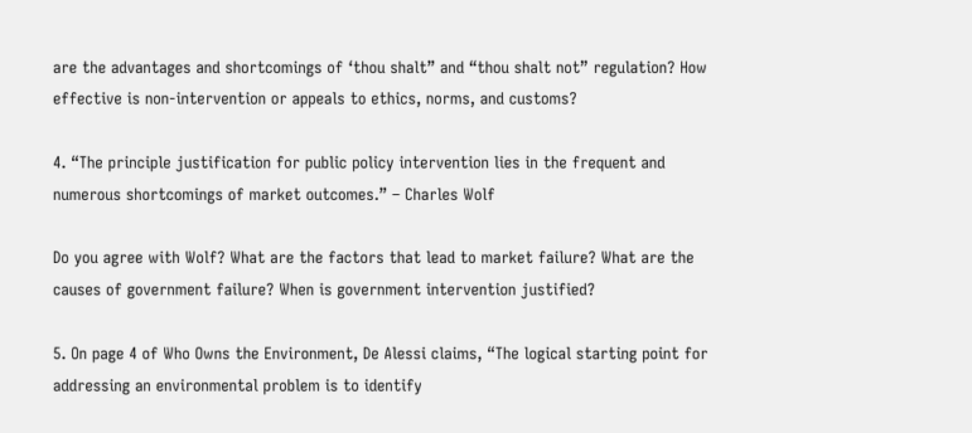are the advantages and shortcomings of ‘thou shalt” and “thou shalt not” regulation? How effective is non-intervention or appeals to ethics, norms, and customs?

4. “The principle justification for public policy intervention lies in the frequent and numerous shortcomings of market outcomes.” – Charles Wolf

Do you agree with Wolf? What are the factors that lead to market failure? What are the causes of government failure? When is government intervention justified?

5. On page 4 of Who Owns the Environment, De Alessi claims, “The logical starting point for addressing an environmental problem is to identify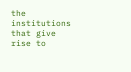the institutions that give rise to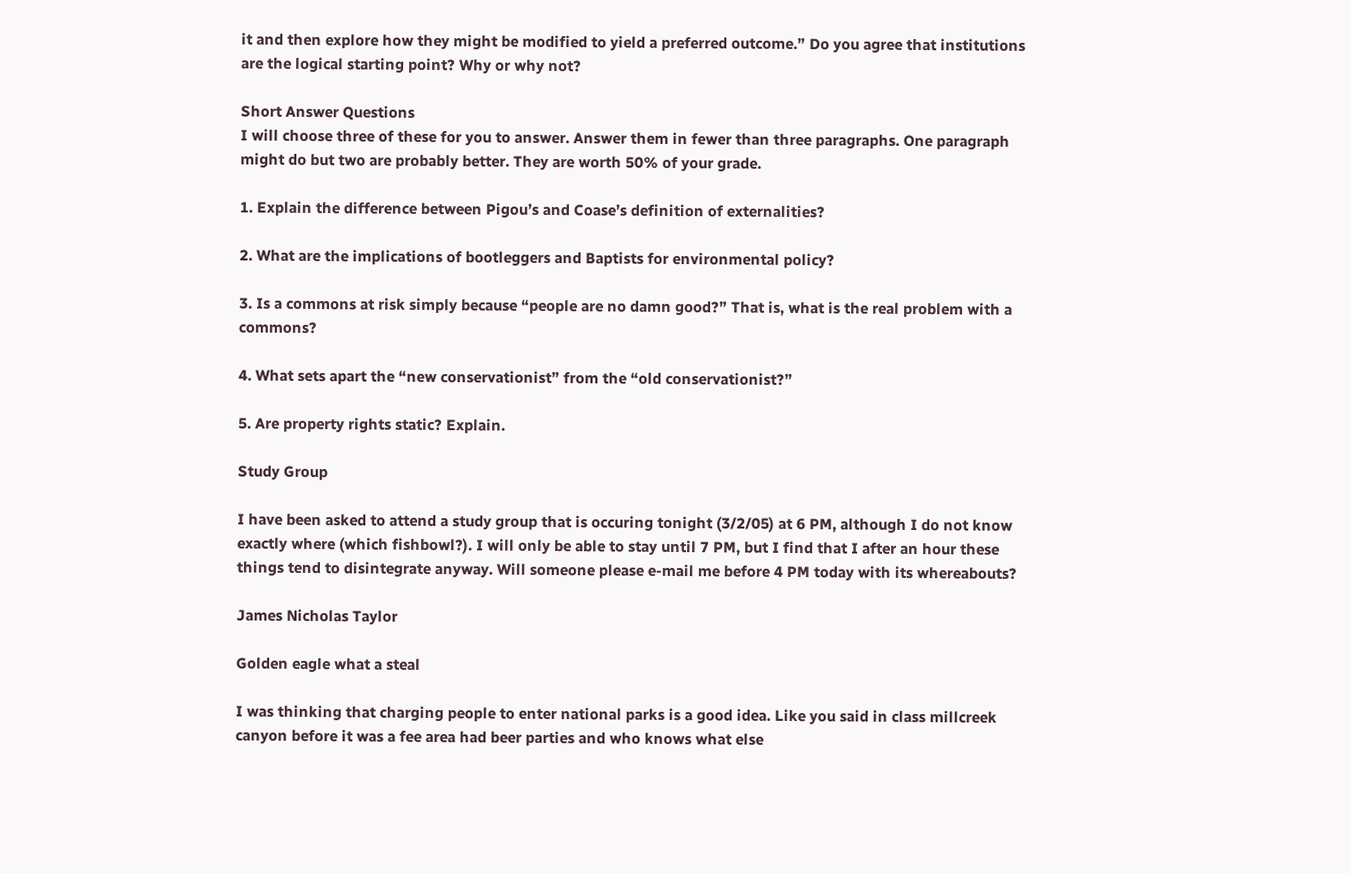it and then explore how they might be modified to yield a preferred outcome.” Do you agree that institutions are the logical starting point? Why or why not?

Short Answer Questions
I will choose three of these for you to answer. Answer them in fewer than three paragraphs. One paragraph might do but two are probably better. They are worth 50% of your grade.

1. Explain the difference between Pigou’s and Coase’s definition of externalities?

2. What are the implications of bootleggers and Baptists for environmental policy?

3. Is a commons at risk simply because “people are no damn good?” That is, what is the real problem with a commons?

4. What sets apart the “new conservationist” from the “old conservationist?”

5. Are property rights static? Explain.

Study Group

I have been asked to attend a study group that is occuring tonight (3/2/05) at 6 PM, although I do not know exactly where (which fishbowl?). I will only be able to stay until 7 PM, but I find that I after an hour these things tend to disintegrate anyway. Will someone please e-mail me before 4 PM today with its whereabouts?

James Nicholas Taylor

Golden eagle what a steal

I was thinking that charging people to enter national parks is a good idea. Like you said in class millcreek canyon before it was a fee area had beer parties and who knows what else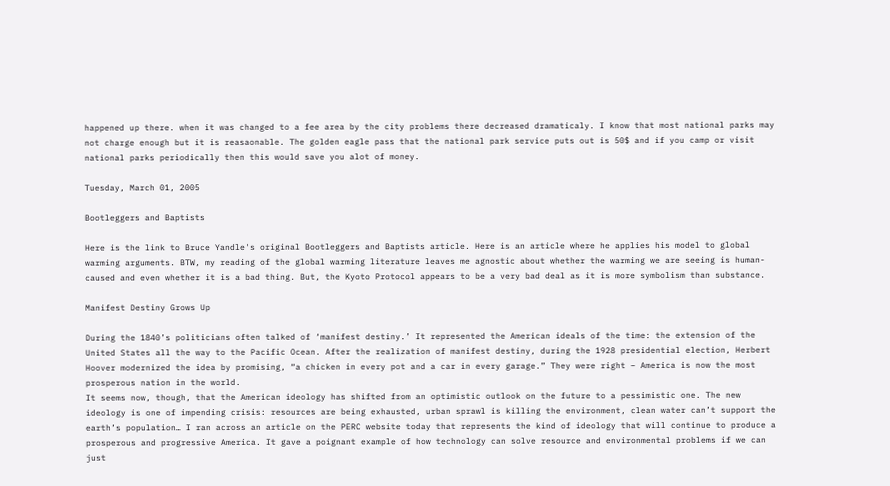happened up there. when it was changed to a fee area by the city problems there decreased dramaticaly. I know that most national parks may not charge enough but it is reasaonable. The golden eagle pass that the national park service puts out is 50$ and if you camp or visit national parks periodically then this would save you alot of money.

Tuesday, March 01, 2005

Bootleggers and Baptists

Here is the link to Bruce Yandle's original Bootleggers and Baptists article. Here is an article where he applies his model to global warming arguments. BTW, my reading of the global warming literature leaves me agnostic about whether the warming we are seeing is human-caused and even whether it is a bad thing. But, the Kyoto Protocol appears to be a very bad deal as it is more symbolism than substance.

Manifest Destiny Grows Up

During the 1840’s politicians often talked of ‘manifest destiny.’ It represented the American ideals of the time: the extension of the United States all the way to the Pacific Ocean. After the realization of manifest destiny, during the 1928 presidential election, Herbert Hoover modernized the idea by promising, “a chicken in every pot and a car in every garage.” They were right – America is now the most prosperous nation in the world.
It seems now, though, that the American ideology has shifted from an optimistic outlook on the future to a pessimistic one. The new ideology is one of impending crisis: resources are being exhausted, urban sprawl is killing the environment, clean water can’t support the earth’s population… I ran across an article on the PERC website today that represents the kind of ideology that will continue to produce a prosperous and progressive America. It gave a poignant example of how technology can solve resource and environmental problems if we can just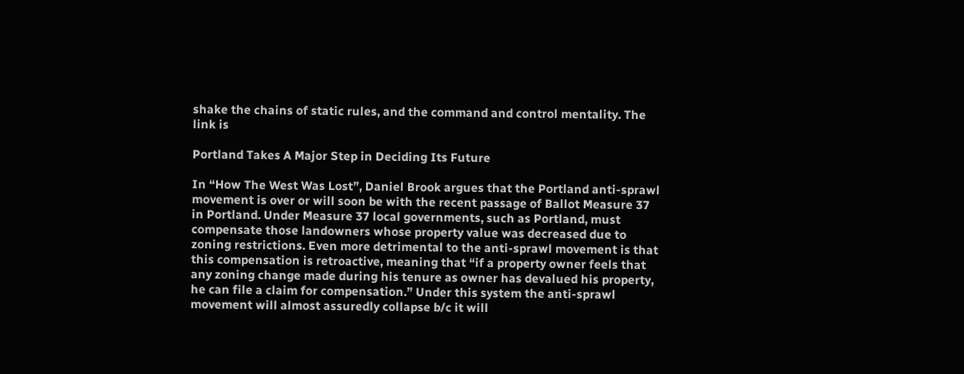shake the chains of static rules, and the command and control mentality. The link is

Portland Takes A Major Step in Deciding Its Future

In “How The West Was Lost”, Daniel Brook argues that the Portland anti-sprawl movement is over or will soon be with the recent passage of Ballot Measure 37 in Portland. Under Measure 37 local governments, such as Portland, must compensate those landowners whose property value was decreased due to zoning restrictions. Even more detrimental to the anti-sprawl movement is that this compensation is retroactive, meaning that “if a property owner feels that any zoning change made during his tenure as owner has devalued his property, he can file a claim for compensation.” Under this system the anti-sprawl movement will almost assuredly collapse b/c it will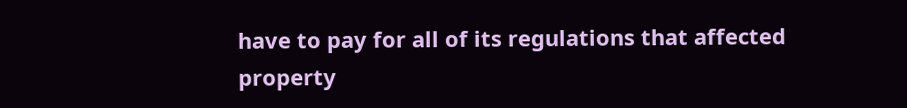have to pay for all of its regulations that affected property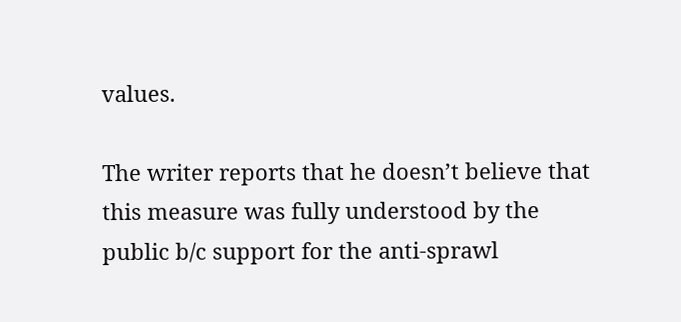values.

The writer reports that he doesn’t believe that this measure was fully understood by the public b/c support for the anti-sprawl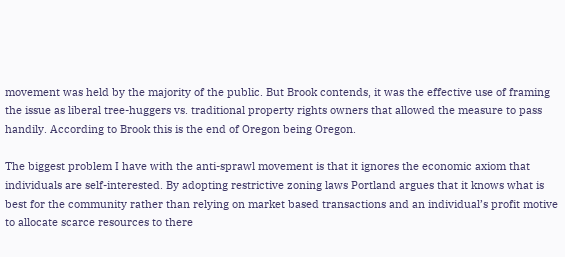movement was held by the majority of the public. But Brook contends, it was the effective use of framing the issue as liberal tree-huggers vs. traditional property rights owners that allowed the measure to pass handily. According to Brook this is the end of Oregon being Oregon.

The biggest problem I have with the anti-sprawl movement is that it ignores the economic axiom that individuals are self-interested. By adopting restrictive zoning laws Portland argues that it knows what is best for the community rather than relying on market based transactions and an individual’s profit motive to allocate scarce resources to there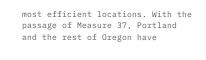most efficient locations. With the passage of Measure 37, Portland and the rest of Oregon have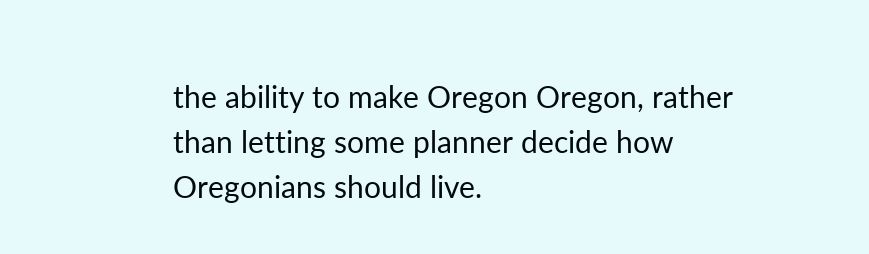the ability to make Oregon Oregon, rather than letting some planner decide how Oregonians should live.